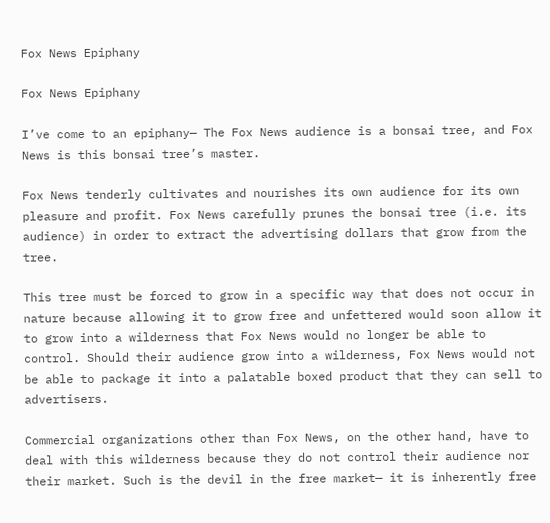Fox News Epiphany

Fox News Epiphany

I’ve come to an epiphany— The Fox News audience is a bonsai tree, and Fox News is this bonsai tree’s master.

Fox News tenderly cultivates and nourishes its own audience for its own pleasure and profit. Fox News carefully prunes the bonsai tree (i.e. its audience) in order to extract the advertising dollars that grow from the tree.

This tree must be forced to grow in a specific way that does not occur in nature because allowing it to grow free and unfettered would soon allow it to grow into a wilderness that Fox News would no longer be able to control. Should their audience grow into a wilderness, Fox News would not be able to package it into a palatable boxed product that they can sell to advertisers.

Commercial organizations other than Fox News, on the other hand, have to deal with this wilderness because they do not control their audience nor their market. Such is the devil in the free market— it is inherently free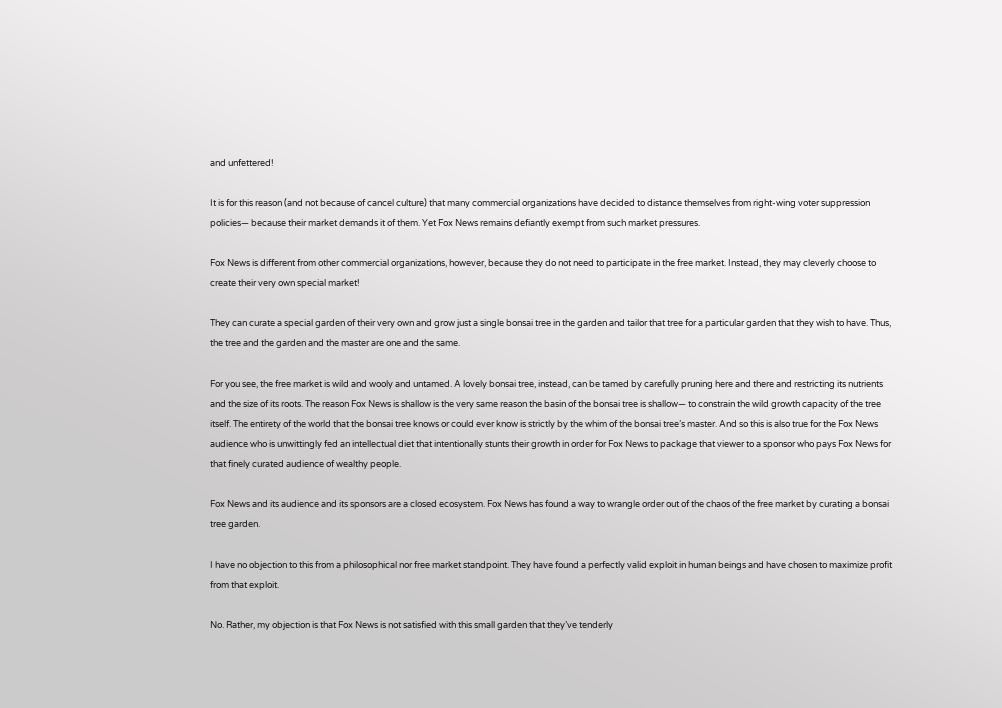and unfettered!

It is for this reason (and not because of cancel culture) that many commercial organizations have decided to distance themselves from right-wing voter suppression policies— because their market demands it of them. Yet Fox News remains defiantly exempt from such market pressures.

Fox News is different from other commercial organizations, however, because they do not need to participate in the free market. Instead, they may cleverly choose to create their very own special market!

They can curate a special garden of their very own and grow just a single bonsai tree in the garden and tailor that tree for a particular garden that they wish to have. Thus, the tree and the garden and the master are one and the same.

For you see, the free market is wild and wooly and untamed. A lovely bonsai tree, instead, can be tamed by carefully pruning here and there and restricting its nutrients and the size of its roots. The reason Fox News is shallow is the very same reason the basin of the bonsai tree is shallow— to constrain the wild growth capacity of the tree itself. The entirety of the world that the bonsai tree knows or could ever know is strictly by the whim of the bonsai tree’s master. And so this is also true for the Fox News audience who is unwittingly fed an intellectual diet that intentionally stunts their growth in order for Fox News to package that viewer to a sponsor who pays Fox News for that finely curated audience of wealthy people.

Fox News and its audience and its sponsors are a closed ecosystem. Fox News has found a way to wrangle order out of the chaos of the free market by curating a bonsai tree garden.

I have no objection to this from a philosophical nor free market standpoint. They have found a perfectly valid exploit in human beings and have chosen to maximize profit from that exploit.

No. Rather, my objection is that Fox News is not satisfied with this small garden that they’ve tenderly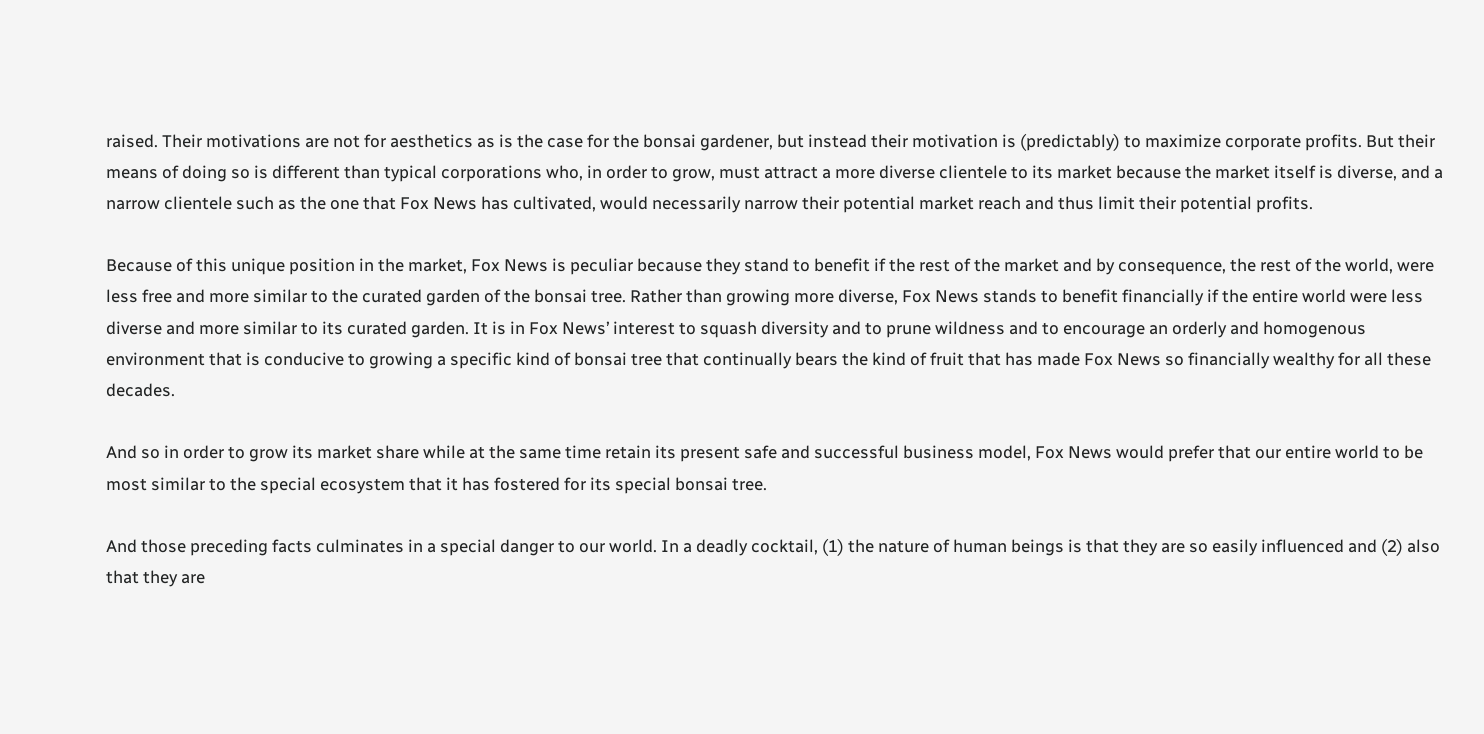raised. Their motivations are not for aesthetics as is the case for the bonsai gardener, but instead their motivation is (predictably) to maximize corporate profits. But their means of doing so is different than typical corporations who, in order to grow, must attract a more diverse clientele to its market because the market itself is diverse, and a narrow clientele such as the one that Fox News has cultivated, would necessarily narrow their potential market reach and thus limit their potential profits.

Because of this unique position in the market, Fox News is peculiar because they stand to benefit if the rest of the market and by consequence, the rest of the world, were less free and more similar to the curated garden of the bonsai tree. Rather than growing more diverse, Fox News stands to benefit financially if the entire world were less diverse and more similar to its curated garden. It is in Fox News’ interest to squash diversity and to prune wildness and to encourage an orderly and homogenous environment that is conducive to growing a specific kind of bonsai tree that continually bears the kind of fruit that has made Fox News so financially wealthy for all these decades.

And so in order to grow its market share while at the same time retain its present safe and successful business model, Fox News would prefer that our entire world to be most similar to the special ecosystem that it has fostered for its special bonsai tree.

And those preceding facts culminates in a special danger to our world. In a deadly cocktail, (1) the nature of human beings is that they are so easily influenced and (2) also that they are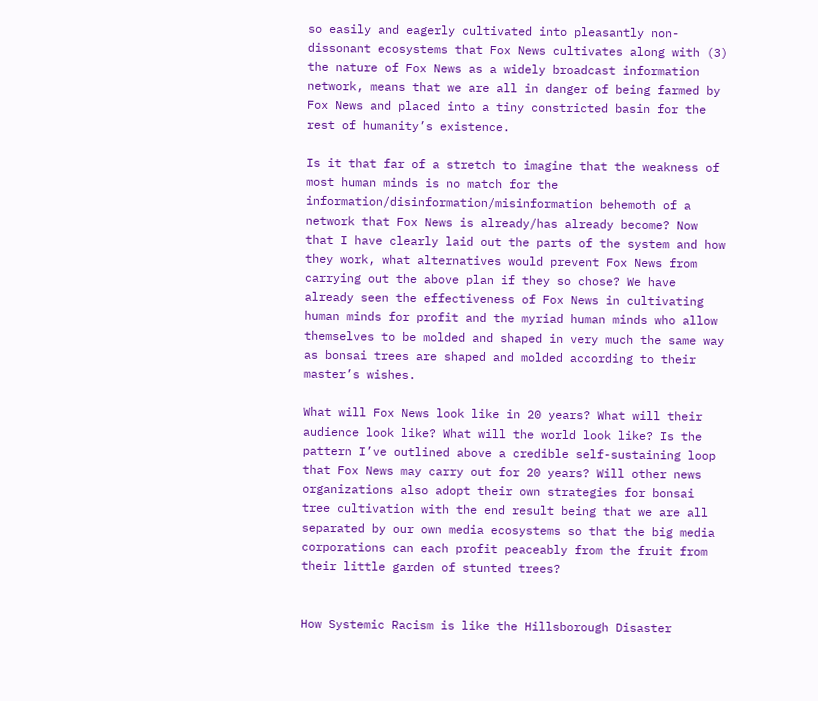so easily and eagerly cultivated into pleasantly non-dissonant ecosystems that Fox News cultivates along with (3) the nature of Fox News as a widely broadcast information network, means that we are all in danger of being farmed by Fox News and placed into a tiny constricted basin for the rest of humanity’s existence.

Is it that far of a stretch to imagine that the weakness of most human minds is no match for the information/disinformation/misinformation behemoth of a network that Fox News is already/has already become? Now that I have clearly laid out the parts of the system and how they work, what alternatives would prevent Fox News from carrying out the above plan if they so chose? We have already seen the effectiveness of Fox News in cultivating human minds for profit and the myriad human minds who allow themselves to be molded and shaped in very much the same way as bonsai trees are shaped and molded according to their master’s wishes.

What will Fox News look like in 20 years? What will their audience look like? What will the world look like? Is the pattern I’ve outlined above a credible self-sustaining loop that Fox News may carry out for 20 years? Will other news organizations also adopt their own strategies for bonsai tree cultivation with the end result being that we are all separated by our own media ecosystems so that the big media corporations can each profit peaceably from the fruit from their little garden of stunted trees?


How Systemic Racism is like the Hillsborough Disaster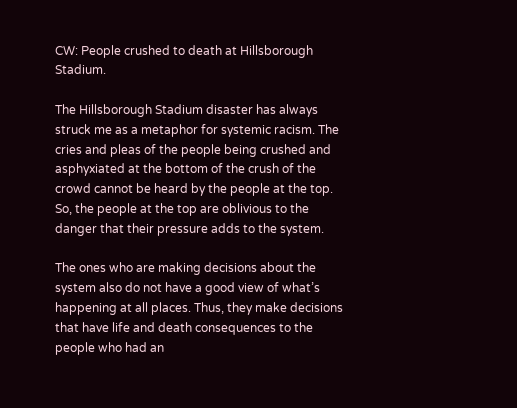CW: People crushed to death at Hillsborough Stadium.

The Hillsborough Stadium disaster has always struck me as a metaphor for systemic racism. The cries and pleas of the people being crushed and asphyxiated at the bottom of the crush of the crowd cannot be heard by the people at the top. So, the people at the top are oblivious to the danger that their pressure adds to the system.

The ones who are making decisions about the system also do not have a good view of what’s happening at all places. Thus, they make decisions that have life and death consequences to the people who had an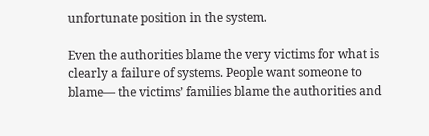unfortunate position in the system.

Even the authorities blame the very victims for what is clearly a failure of systems. People want someone to blame— the victims’ families blame the authorities and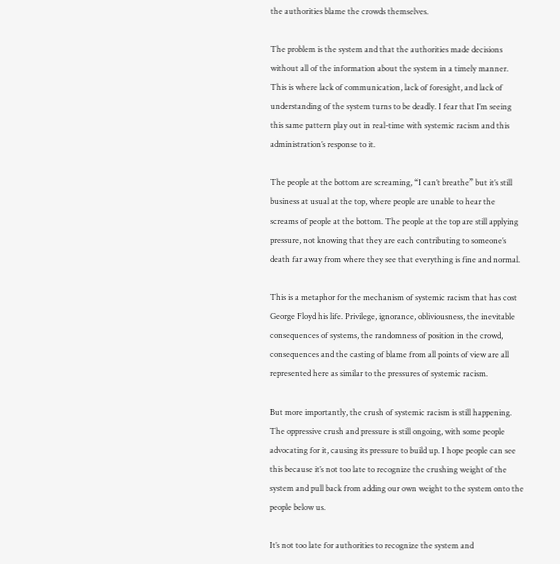the authorities blame the crowds themselves.

The problem is the system and that the authorities made decisions without all of the information about the system in a timely manner. This is where lack of communication, lack of foresight, and lack of understanding of the system turns to be deadly. I fear that I’m seeing this same pattern play out in real-time with systemic racism and this administration’s response to it.

The people at the bottom are screaming, “I can’t breathe” but it’s still business at usual at the top, where people are unable to hear the screams of people at the bottom. The people at the top are still applying pressure, not knowing that they are each contributing to someone’s death far away from where they see that everything is fine and normal.

This is a metaphor for the mechanism of systemic racism that has cost George Floyd his life. Privilege, ignorance, obliviousness, the inevitable consequences of systems, the randomness of position in the crowd, consequences and the casting of blame from all points of view are all represented here as similar to the pressures of systemic racism.

But more importantly, the crush of systemic racism is still happening. The oppressive crush and pressure is still ongoing, with some people advocating for it, causing its pressure to build up. I hope people can see this because it’s not too late to recognize the crushing weight of the system and pull back from adding our own weight to the system onto the people below us.

It’s not too late for authorities to recognize the system and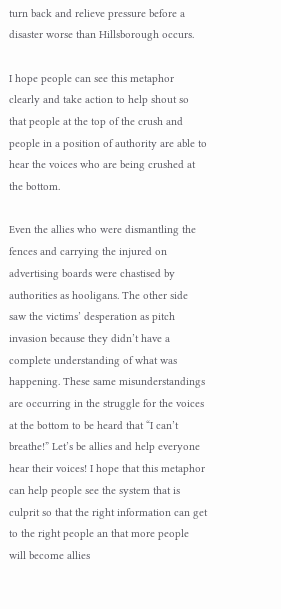turn back and relieve pressure before a disaster worse than Hillsborough occurs.

I hope people can see this metaphor clearly and take action to help shout so that people at the top of the crush and people in a position of authority are able to hear the voices who are being crushed at the bottom.

Even the allies who were dismantling the fences and carrying the injured on advertising boards were chastised by authorities as hooligans. The other side saw the victims’ desperation as pitch invasion because they didn’t have a complete understanding of what was happening. These same misunderstandings are occurring in the struggle for the voices at the bottom to be heard that “I can’t breathe!” Let’s be allies and help everyone hear their voices! I hope that this metaphor can help people see the system that is culprit so that the right information can get to the right people an that more people will become allies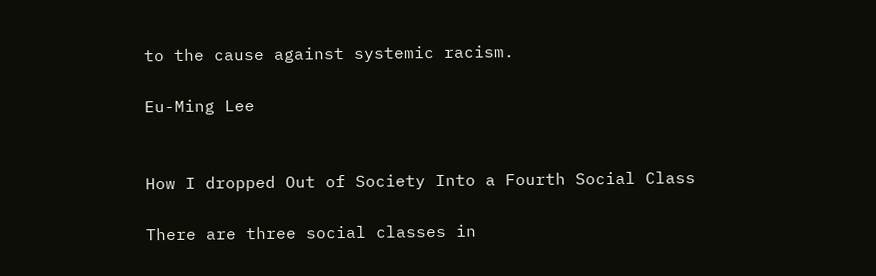to the cause against systemic racism.

Eu-Ming Lee


How I dropped Out of Society Into a Fourth Social Class

There are three social classes in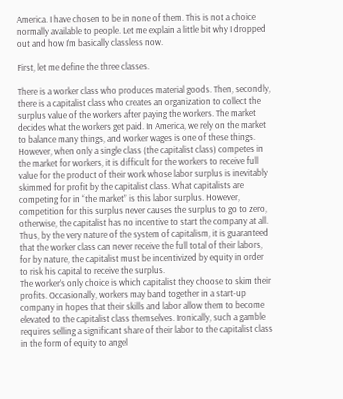America. I have chosen to be in none of them. This is not a choice normally available to people. Let me explain a little bit why I dropped out and how I’m basically classless now.

First, let me define the three classes.

There is a worker class who produces material goods. Then, secondly, there is a capitalist class who creates an organization to collect the surplus value of the workers after paying the workers. The market decides what the workers get paid. In America, we rely on the market to balance many things, and worker wages is one of these things. However, when only a single class (the capitalist class) competes in the market for workers, it is difficult for the workers to receive full value for the product of their work whose labor surplus is inevitably skimmed for profit by the capitalist class. What capitalists are competing for in “the market” is this labor surplus. However, competition for this surplus never causes the surplus to go to zero, otherwise, the capitalist has no incentive to start the company at all. Thus, by the very nature of the system of capitalism, it is guaranteed that the worker class can never receive the full total of their labors, for by nature, the capitalist must be incentivized by equity in order to risk his capital to receive the surplus.
The worker’s only choice is which capitalist they choose to skim their profits. Occasionally, workers may band together in a start-up company in hopes that their skills and labor allow them to become elevated to the capitalist class themselves. Ironically, such a gamble requires selling a significant share of their labor to the capitalist class in the form of equity to angel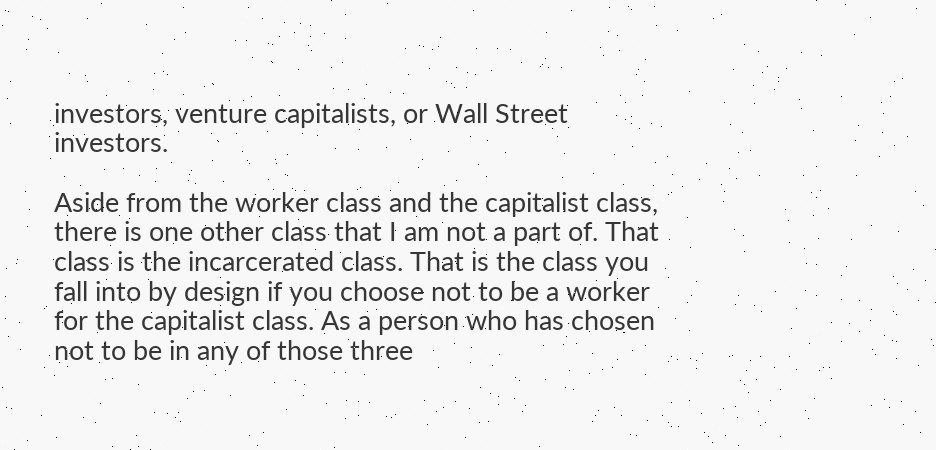investors, venture capitalists, or Wall Street investors.

Aside from the worker class and the capitalist class, there is one other class that I am not a part of. That class is the incarcerated class. That is the class you fall into by design if you choose not to be a worker for the capitalist class. As a person who has chosen not to be in any of those three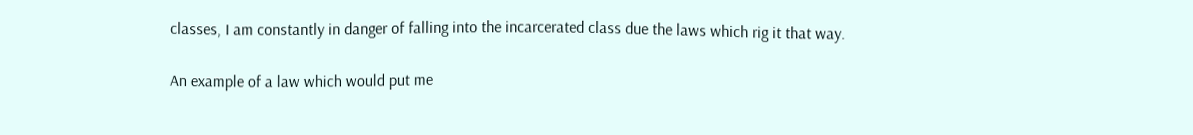classes, I am constantly in danger of falling into the incarcerated class due the laws which rig it that way.

An example of a law which would put me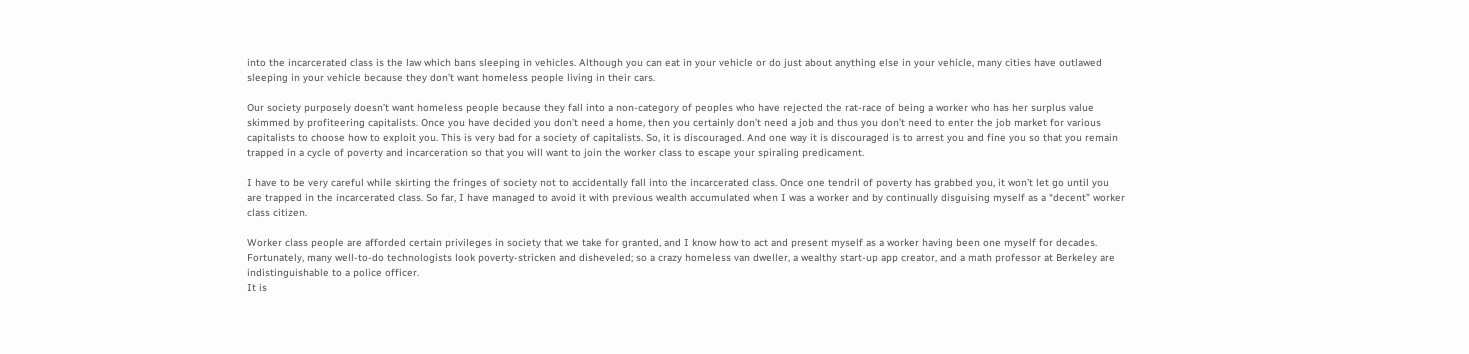into the incarcerated class is the law which bans sleeping in vehicles. Although you can eat in your vehicle or do just about anything else in your vehicle, many cities have outlawed sleeping in your vehicle because they don’t want homeless people living in their cars.

Our society purposely doesn’t want homeless people because they fall into a non-category of peoples who have rejected the rat-race of being a worker who has her surplus value skimmed by profiteering capitalists. Once you have decided you don’t need a home, then you certainly don’t need a job and thus you don’t need to enter the job market for various capitalists to choose how to exploit you. This is very bad for a society of capitalists. So, it is discouraged. And one way it is discouraged is to arrest you and fine you so that you remain trapped in a cycle of poverty and incarceration so that you will want to join the worker class to escape your spiraling predicament.

I have to be very careful while skirting the fringes of society not to accidentally fall into the incarcerated class. Once one tendril of poverty has grabbed you, it won’t let go until you are trapped in the incarcerated class. So far, I have managed to avoid it with previous wealth accumulated when I was a worker and by continually disguising myself as a “decent” worker class citizen.

Worker class people are afforded certain privileges in society that we take for granted, and I know how to act and present myself as a worker having been one myself for decades. Fortunately, many well-to-do technologists look poverty-stricken and disheveled; so a crazy homeless van dweller, a wealthy start-up app creator, and a math professor at Berkeley are indistinguishable to a police officer.
It is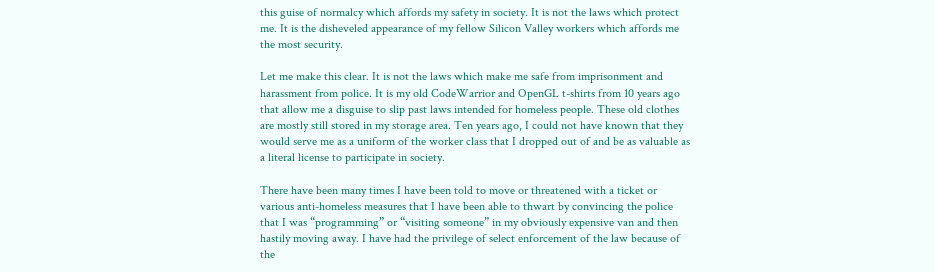this guise of normalcy which affords my safety in society. It is not the laws which protect me. It is the disheveled appearance of my fellow Silicon Valley workers which affords me the most security.

Let me make this clear. It is not the laws which make me safe from imprisonment and harassment from police. It is my old CodeWarrior and OpenGL t-shirts from 10 years ago that allow me a disguise to slip past laws intended for homeless people. These old clothes are mostly still stored in my storage area. Ten years ago, I could not have known that they would serve me as a uniform of the worker class that I dropped out of and be as valuable as a literal license to participate in society.

There have been many times I have been told to move or threatened with a ticket or various anti-homeless measures that I have been able to thwart by convincing the police that I was “programming” or “visiting someone” in my obviously expensive van and then hastily moving away. I have had the privilege of select enforcement of the law because of the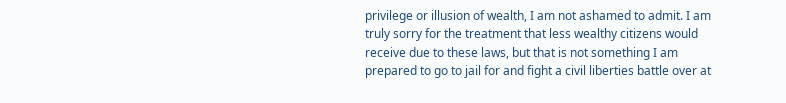privilege or illusion of wealth, I am not ashamed to admit. I am truly sorry for the treatment that less wealthy citizens would receive due to these laws, but that is not something I am prepared to go to jail for and fight a civil liberties battle over at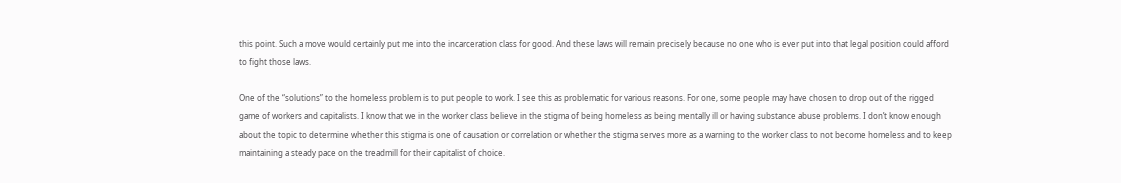this point. Such a move would certainly put me into the incarceration class for good. And these laws will remain precisely because no one who is ever put into that legal position could afford to fight those laws.

One of the “solutions” to the homeless problem is to put people to work. I see this as problematic for various reasons. For one, some people may have chosen to drop out of the rigged game of workers and capitalists. I know that we in the worker class believe in the stigma of being homeless as being mentally ill or having substance abuse problems. I don’t know enough about the topic to determine whether this stigma is one of causation or correlation or whether the stigma serves more as a warning to the worker class to not become homeless and to keep maintaining a steady pace on the treadmill for their capitalist of choice.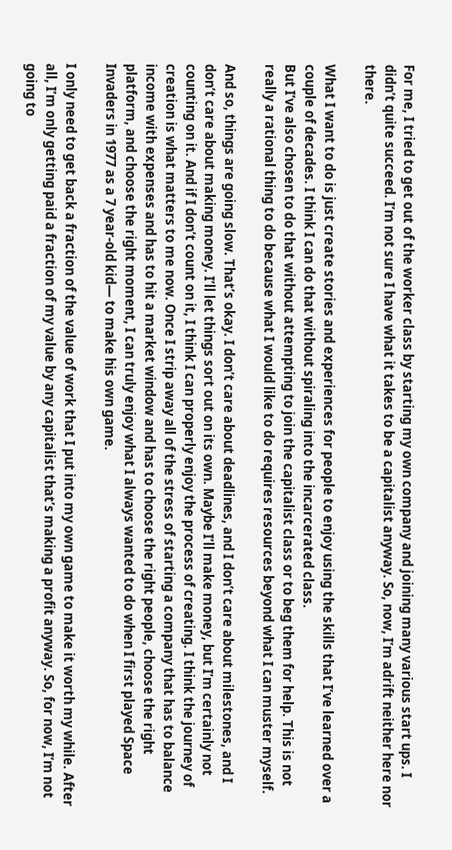For me, I tried to get out of the worker class by starting my own company and joining many various start ups. I didn’t quite succeed. I’m not sure I have what it takes to be a capitalist anyway. So, now, I’m adrift neither here nor there.

What I want to do is just create stories and experiences for people to enjoy using the skills that I’ve learned over a couple of decades. I think I can do that without spiraling into the incarcerated class.
But I’ve also chosen to do that without attempting to join the capitalist class or to beg them for help. This is not really a rational thing to do because what I would like to do requires resources beyond what I can muster myself.

And so, things are going slow. That’s okay. I don’t care about deadlines, and I don’t care about milestones, and I don’t care about making money. I’ll let things sort out on its own. Maybe I’ll make money, but I’m certainly not counting on it. And if I don’t count on it, I think I can properly enjoy the process of creating. I think the journey of creation is what matters to me now. Once I strip away all of the stress of starting a company that has to balance income with expenses and has to hit a market window and has to choose the right people, choose the right platform, and choose the right moment, I can truly enjoy what I always wanted to do when I first played Space Invaders in 1977 as a 7 year-old kid— to make his own game.

I only need to get back a fraction of the value of work that I put into my own game to make it worth my while. After all, I’m only getting paid a fraction of my value by any capitalist that’s making a profit anyway. So, for now, I’m not going to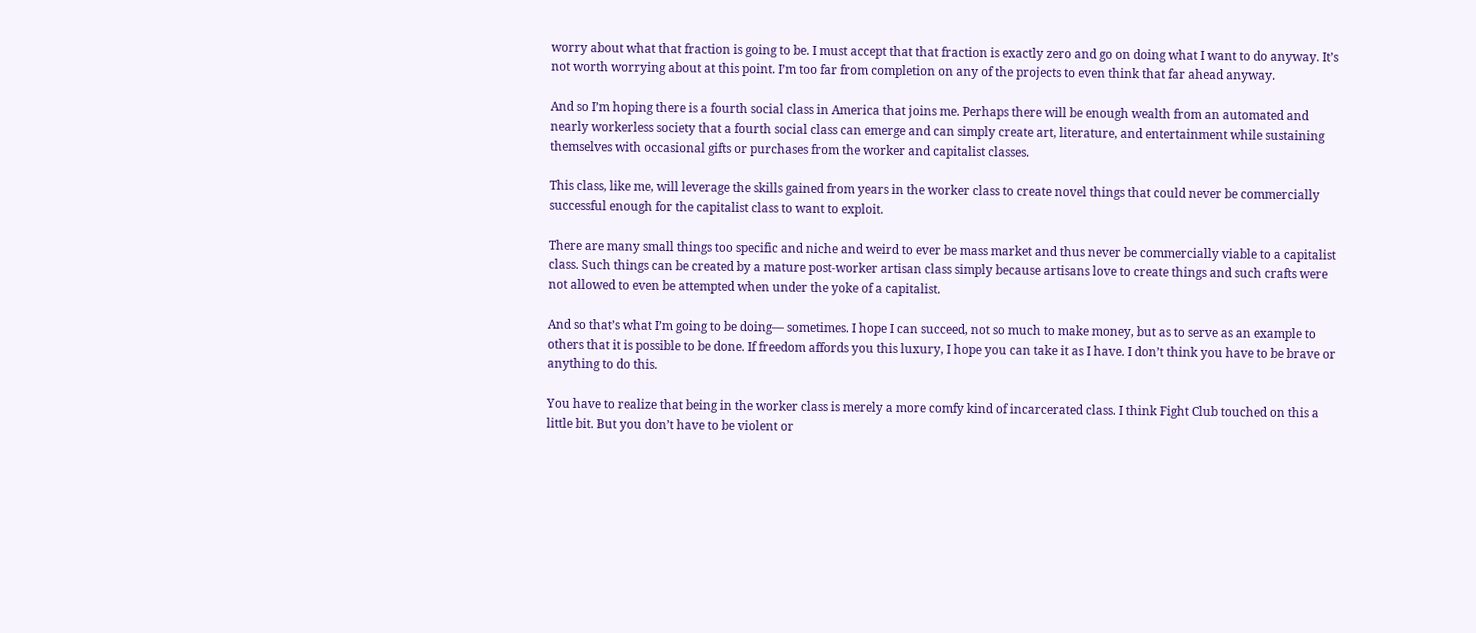worry about what that fraction is going to be. I must accept that that fraction is exactly zero and go on doing what I want to do anyway. It’s not worth worrying about at this point. I’m too far from completion on any of the projects to even think that far ahead anyway.

And so I’m hoping there is a fourth social class in America that joins me. Perhaps there will be enough wealth from an automated and nearly workerless society that a fourth social class can emerge and can simply create art, literature, and entertainment while sustaining themselves with occasional gifts or purchases from the worker and capitalist classes.

This class, like me, will leverage the skills gained from years in the worker class to create novel things that could never be commercially successful enough for the capitalist class to want to exploit.

There are many small things too specific and niche and weird to ever be mass market and thus never be commercially viable to a capitalist class. Such things can be created by a mature post-worker artisan class simply because artisans love to create things and such crafts were not allowed to even be attempted when under the yoke of a capitalist.

And so that’s what I’m going to be doing— sometimes. I hope I can succeed, not so much to make money, but as to serve as an example to others that it is possible to be done. If freedom affords you this luxury, I hope you can take it as I have. I don’t think you have to be brave or anything to do this.

You have to realize that being in the worker class is merely a more comfy kind of incarcerated class. I think Fight Club touched on this a little bit. But you don’t have to be violent or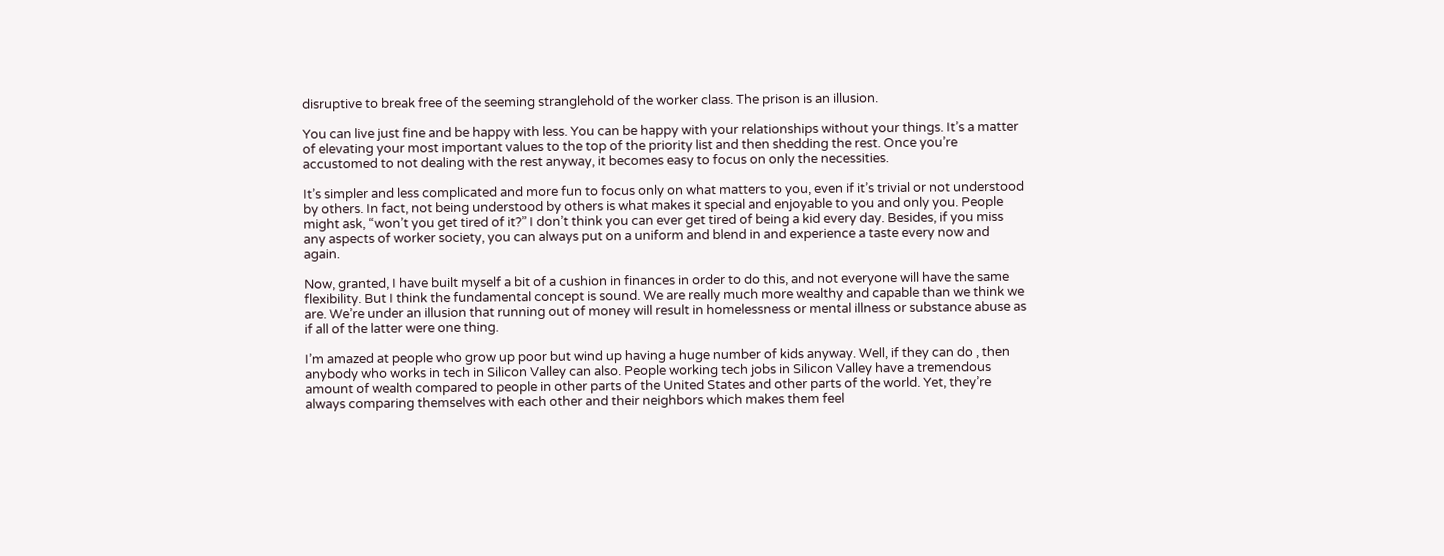disruptive to break free of the seeming stranglehold of the worker class. The prison is an illusion.

You can live just fine and be happy with less. You can be happy with your relationships without your things. It’s a matter of elevating your most important values to the top of the priority list and then shedding the rest. Once you’re accustomed to not dealing with the rest anyway, it becomes easy to focus on only the necessities.

It’s simpler and less complicated and more fun to focus only on what matters to you, even if it’s trivial or not understood by others. In fact, not being understood by others is what makes it special and enjoyable to you and only you. People might ask, “won’t you get tired of it?” I don’t think you can ever get tired of being a kid every day. Besides, if you miss any aspects of worker society, you can always put on a uniform and blend in and experience a taste every now and again.

Now, granted, I have built myself a bit of a cushion in finances in order to do this, and not everyone will have the same flexibility. But I think the fundamental concept is sound. We are really much more wealthy and capable than we think we are. We’re under an illusion that running out of money will result in homelessness or mental illness or substance abuse as if all of the latter were one thing.

I’m amazed at people who grow up poor but wind up having a huge number of kids anyway. Well, if they can do , then anybody who works in tech in Silicon Valley can also. People working tech jobs in Silicon Valley have a tremendous amount of wealth compared to people in other parts of the United States and other parts of the world. Yet, they’re always comparing themselves with each other and their neighbors which makes them feel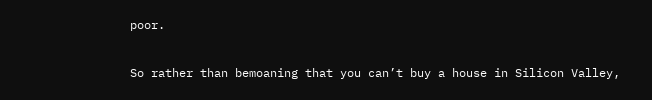poor.

So rather than bemoaning that you can’t buy a house in Silicon Valley,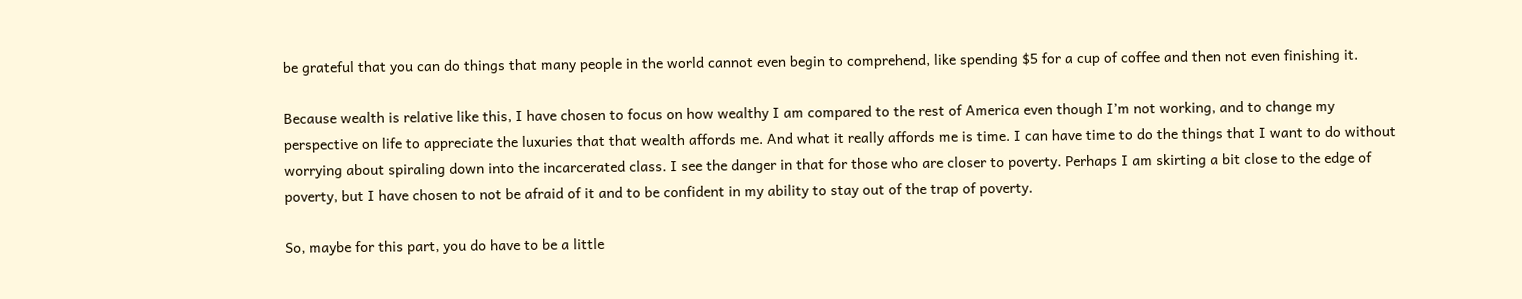be grateful that you can do things that many people in the world cannot even begin to comprehend, like spending $5 for a cup of coffee and then not even finishing it.

Because wealth is relative like this, I have chosen to focus on how wealthy I am compared to the rest of America even though I’m not working, and to change my perspective on life to appreciate the luxuries that that wealth affords me. And what it really affords me is time. I can have time to do the things that I want to do without worrying about spiraling down into the incarcerated class. I see the danger in that for those who are closer to poverty. Perhaps I am skirting a bit close to the edge of poverty, but I have chosen to not be afraid of it and to be confident in my ability to stay out of the trap of poverty.

So, maybe for this part, you do have to be a little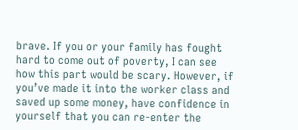brave. If you or your family has fought hard to come out of poverty, I can see how this part would be scary. However, if you’ve made it into the worker class and saved up some money, have confidence in yourself that you can re-enter the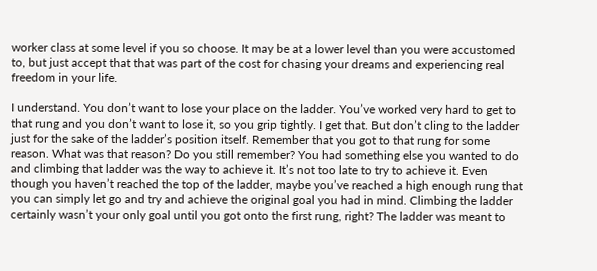worker class at some level if you so choose. It may be at a lower level than you were accustomed to, but just accept that that was part of the cost for chasing your dreams and experiencing real freedom in your life.

I understand. You don’t want to lose your place on the ladder. You’ve worked very hard to get to that rung and you don’t want to lose it, so you grip tightly. I get that. But don’t cling to the ladder just for the sake of the ladder’s position itself. Remember that you got to that rung for some reason. What was that reason? Do you still remember? You had something else you wanted to do and climbing that ladder was the way to achieve it. It’s not too late to try to achieve it. Even though you haven’t reached the top of the ladder, maybe you’ve reached a high enough rung that you can simply let go and try and achieve the original goal you had in mind. Climbing the ladder certainly wasn’t your only goal until you got onto the first rung, right? The ladder was meant to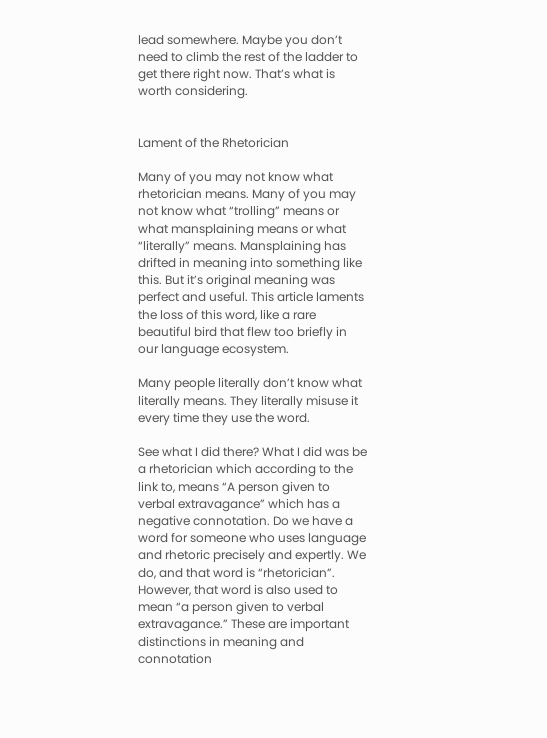lead somewhere. Maybe you don’t need to climb the rest of the ladder to get there right now. That’s what is worth considering.


Lament of the Rhetorician

Many of you may not know what rhetorician means. Many of you may not know what “trolling” means or what mansplaining means or what “literally” means. Mansplaining has drifted in meaning into something like this. But it’s original meaning was perfect and useful. This article laments the loss of this word, like a rare beautiful bird that flew too briefly in our language ecosystem.

Many people literally don’t know what literally means. They literally misuse it every time they use the word.

See what I did there? What I did was be a rhetorician which according to the link to, means “A person given to verbal extravagance” which has a negative connotation. Do we have a word for someone who uses language and rhetoric precisely and expertly. We do, and that word is “rhetorician”. However, that word is also used to mean “a person given to verbal extravagance.” These are important distinctions in meaning and connotation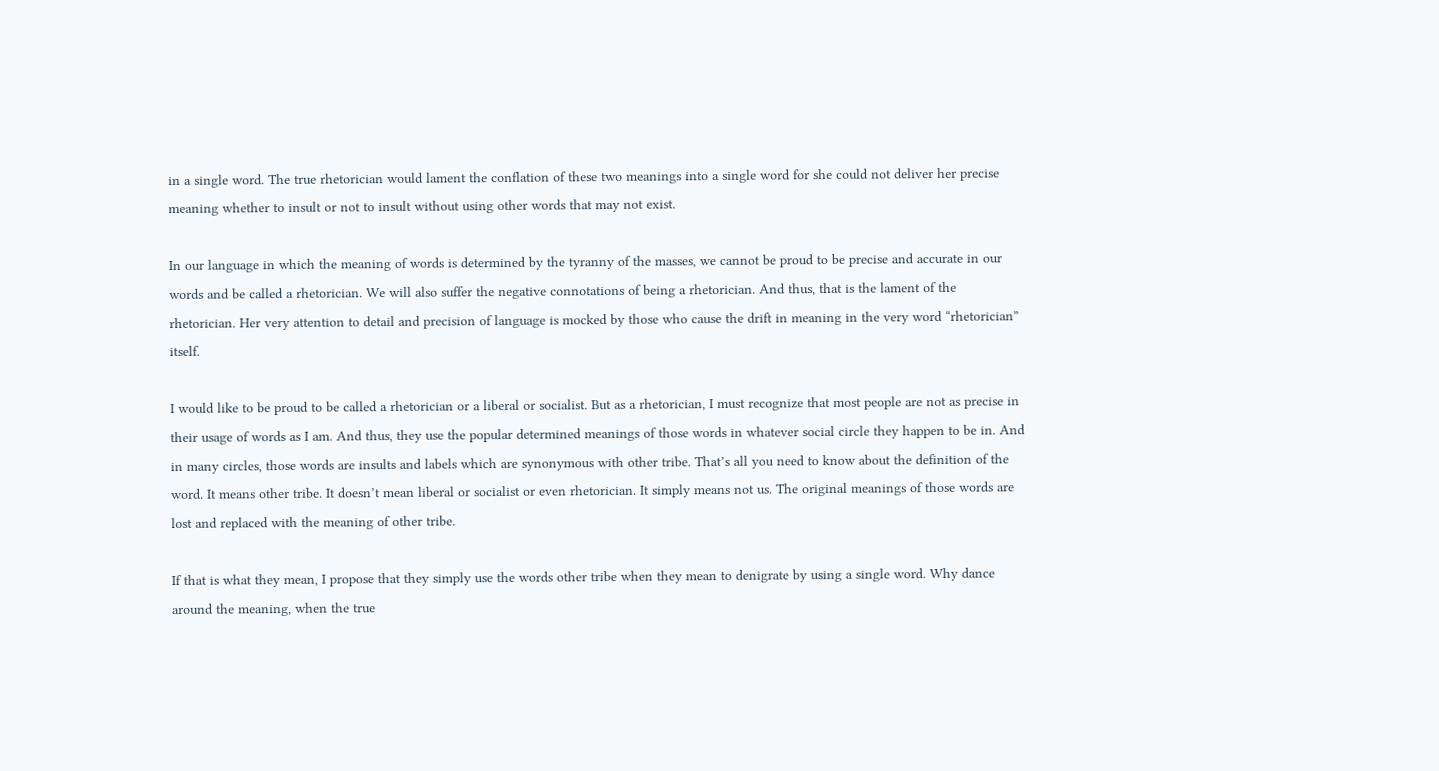in a single word. The true rhetorician would lament the conflation of these two meanings into a single word for she could not deliver her precise meaning whether to insult or not to insult without using other words that may not exist.

In our language in which the meaning of words is determined by the tyranny of the masses, we cannot be proud to be precise and accurate in our words and be called a rhetorician. We will also suffer the negative connotations of being a rhetorician. And thus, that is the lament of the rhetorician. Her very attention to detail and precision of language is mocked by those who cause the drift in meaning in the very word “rhetorician” itself.

I would like to be proud to be called a rhetorician or a liberal or socialist. But as a rhetorician, I must recognize that most people are not as precise in their usage of words as I am. And thus, they use the popular determined meanings of those words in whatever social circle they happen to be in. And in many circles, those words are insults and labels which are synonymous with other tribe. That’s all you need to know about the definition of the word. It means other tribe. It doesn’t mean liberal or socialist or even rhetorician. It simply means not us. The original meanings of those words are lost and replaced with the meaning of other tribe.

If that is what they mean, I propose that they simply use the words other tribe when they mean to denigrate by using a single word. Why dance around the meaning, when the true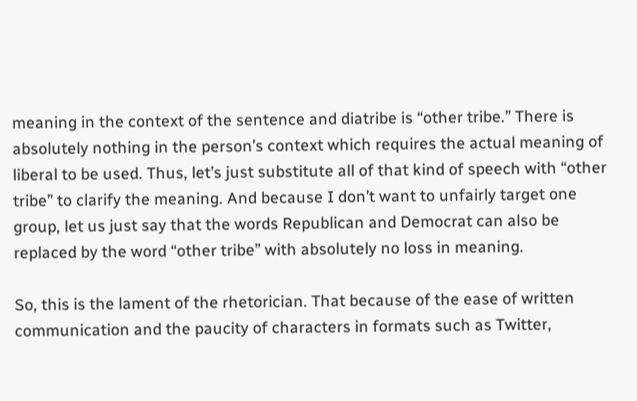meaning in the context of the sentence and diatribe is “other tribe.” There is absolutely nothing in the person’s context which requires the actual meaning of liberal to be used. Thus, let’s just substitute all of that kind of speech with “other tribe” to clarify the meaning. And because I don’t want to unfairly target one group, let us just say that the words Republican and Democrat can also be replaced by the word “other tribe” with absolutely no loss in meaning.

So, this is the lament of the rhetorician. That because of the ease of written communication and the paucity of characters in formats such as Twitter,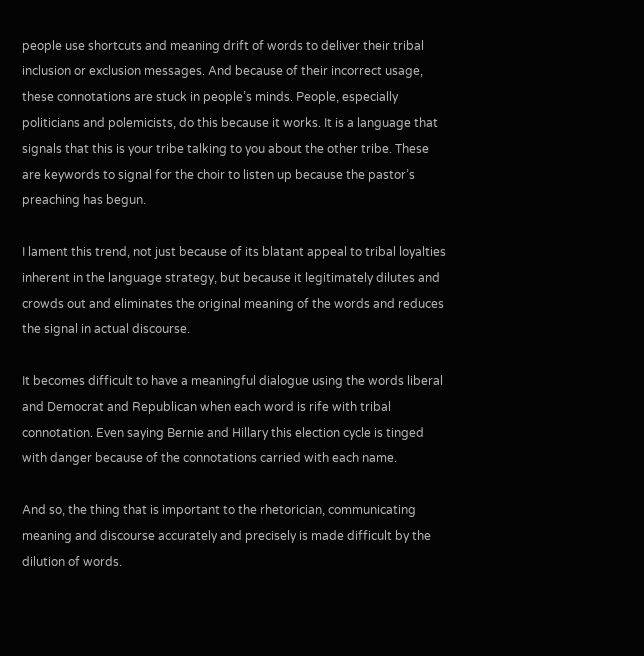people use shortcuts and meaning drift of words to deliver their tribal inclusion or exclusion messages. And because of their incorrect usage, these connotations are stuck in people’s minds. People, especially politicians and polemicists, do this because it works. It is a language that signals that this is your tribe talking to you about the other tribe. These are keywords to signal for the choir to listen up because the pastor’s preaching has begun.

I lament this trend, not just because of its blatant appeal to tribal loyalties inherent in the language strategy, but because it legitimately dilutes and crowds out and eliminates the original meaning of the words and reduces the signal in actual discourse.

It becomes difficult to have a meaningful dialogue using the words liberal and Democrat and Republican when each word is rife with tribal connotation. Even saying Bernie and Hillary this election cycle is tinged with danger because of the connotations carried with each name.

And so, the thing that is important to the rhetorician, communicating meaning and discourse accurately and precisely is made difficult by the dilution of words.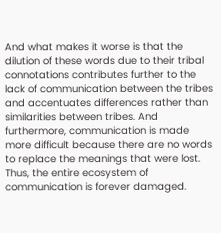And what makes it worse is that the dilution of these words due to their tribal connotations contributes further to the lack of communication between the tribes and accentuates differences rather than similarities between tribes. And furthermore, communication is made more difficult because there are no words to replace the meanings that were lost. Thus, the entire ecosystem of communication is forever damaged.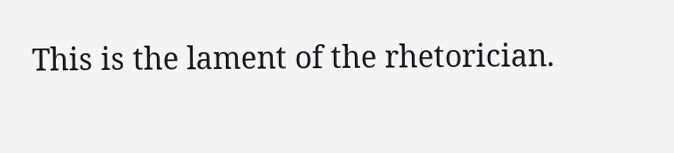This is the lament of the rhetorician.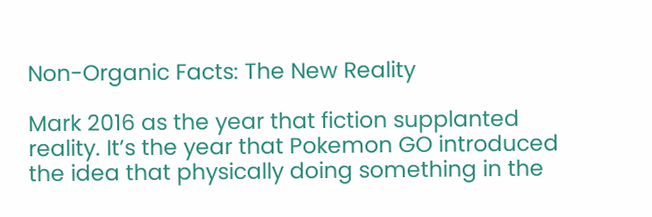Non-Organic Facts: The New Reality

Mark 2016 as the year that fiction supplanted reality. It’s the year that Pokemon GO introduced the idea that physically doing something in the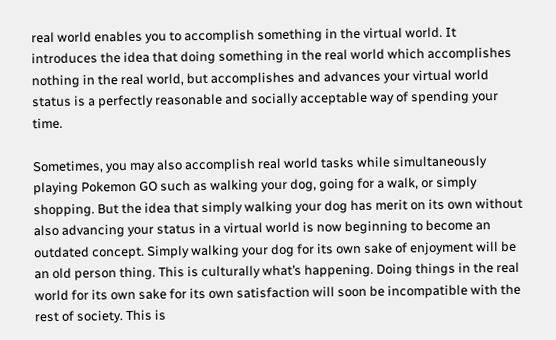real world enables you to accomplish something in the virtual world. It introduces the idea that doing something in the real world which accomplishes nothing in the real world, but accomplishes and advances your virtual world status is a perfectly reasonable and socially acceptable way of spending your time.

Sometimes, you may also accomplish real world tasks while simultaneously playing Pokemon GO such as walking your dog, going for a walk, or simply shopping. But the idea that simply walking your dog has merit on its own without also advancing your status in a virtual world is now beginning to become an outdated concept. Simply walking your dog for its own sake of enjoyment will be an old person thing. This is culturally what’s happening. Doing things in the real world for its own sake for its own satisfaction will soon be incompatible with the rest of society. This is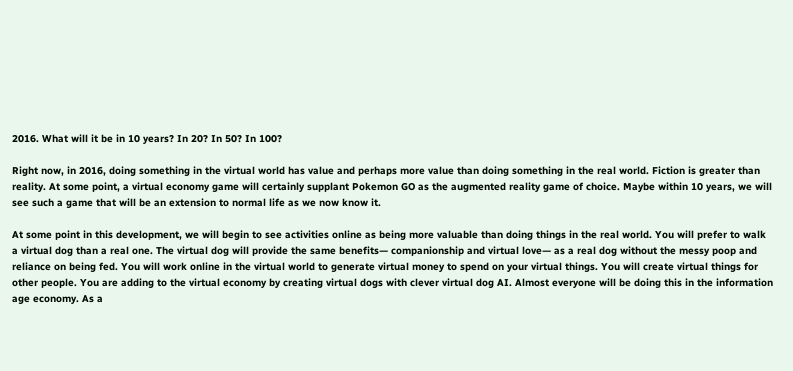2016. What will it be in 10 years? In 20? In 50? In 100?

Right now, in 2016, doing something in the virtual world has value and perhaps more value than doing something in the real world. Fiction is greater than reality. At some point, a virtual economy game will certainly supplant Pokemon GO as the augmented reality game of choice. Maybe within 10 years, we will see such a game that will be an extension to normal life as we now know it.

At some point in this development, we will begin to see activities online as being more valuable than doing things in the real world. You will prefer to walk a virtual dog than a real one. The virtual dog will provide the same benefits— companionship and virtual love— as a real dog without the messy poop and reliance on being fed. You will work online in the virtual world to generate virtual money to spend on your virtual things. You will create virtual things for other people. You are adding to the virtual economy by creating virtual dogs with clever virtual dog AI. Almost everyone will be doing this in the information age economy. As a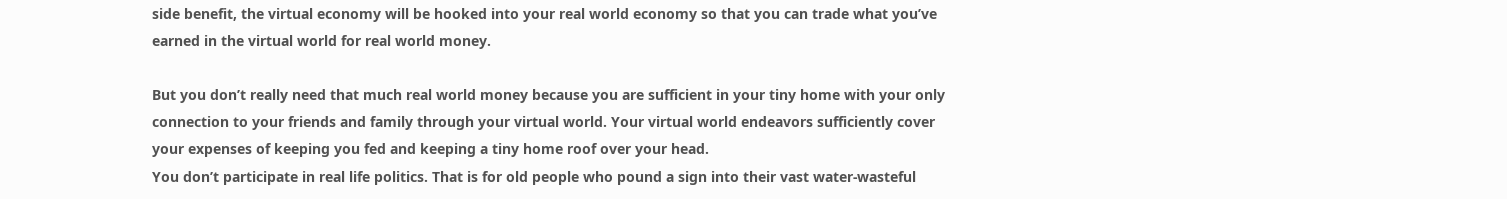side benefit, the virtual economy will be hooked into your real world economy so that you can trade what you’ve earned in the virtual world for real world money.

But you don’t really need that much real world money because you are sufficient in your tiny home with your only connection to your friends and family through your virtual world. Your virtual world endeavors sufficiently cover your expenses of keeping you fed and keeping a tiny home roof over your head.
You don’t participate in real life politics. That is for old people who pound a sign into their vast water-wasteful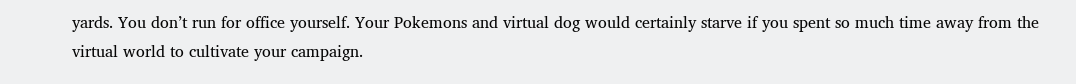yards. You don’t run for office yourself. Your Pokemons and virtual dog would certainly starve if you spent so much time away from the virtual world to cultivate your campaign.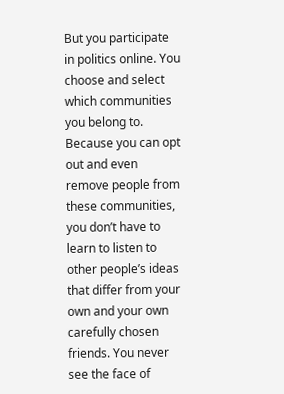But you participate in politics online. You choose and select which communities you belong to. Because you can opt out and even remove people from these communities, you don’t have to learn to listen to other people’s ideas that differ from your own and your own carefully chosen friends. You never see the face of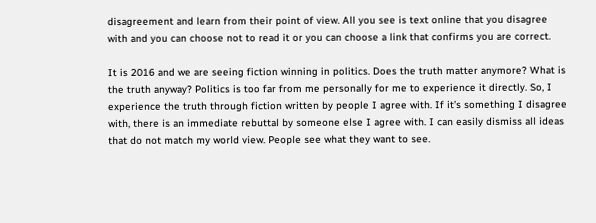disagreement and learn from their point of view. All you see is text online that you disagree with and you can choose not to read it or you can choose a link that confirms you are correct.

It is 2016 and we are seeing fiction winning in politics. Does the truth matter anymore? What is the truth anyway? Politics is too far from me personally for me to experience it directly. So, I experience the truth through fiction written by people I agree with. If it’s something I disagree with, there is an immediate rebuttal by someone else I agree with. I can easily dismiss all ideas that do not match my world view. People see what they want to see.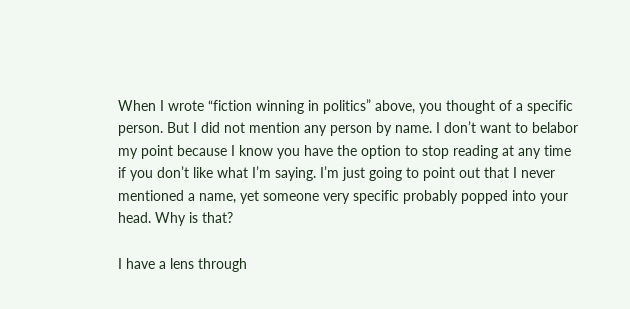When I wrote “fiction winning in politics” above, you thought of a specific person. But I did not mention any person by name. I don’t want to belabor my point because I know you have the option to stop reading at any time if you don’t like what I’m saying. I’m just going to point out that I never mentioned a name, yet someone very specific probably popped into your head. Why is that?

I have a lens through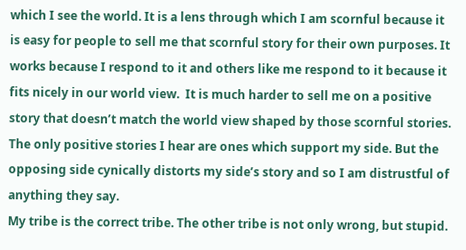which I see the world. It is a lens through which I am scornful because it is easy for people to sell me that scornful story for their own purposes. It works because I respond to it and others like me respond to it because it fits nicely in our world view.  It is much harder to sell me on a positive story that doesn’t match the world view shaped by those scornful stories. The only positive stories I hear are ones which support my side. But the opposing side cynically distorts my side’s story and so I am distrustful of anything they say.
My tribe is the correct tribe. The other tribe is not only wrong, but stupid.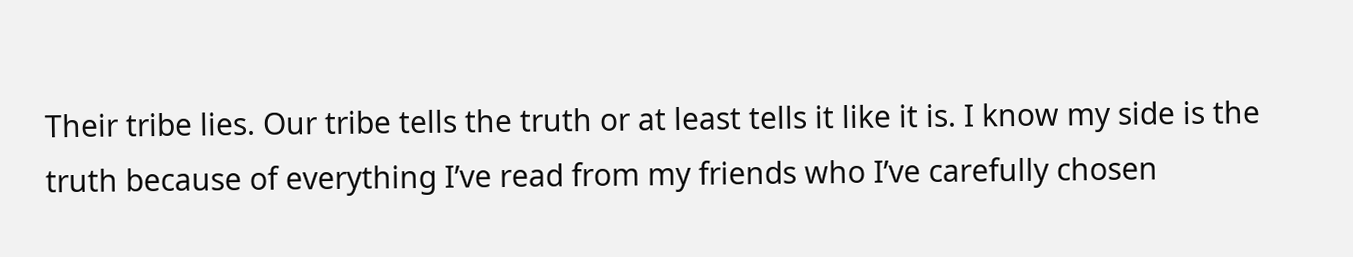Their tribe lies. Our tribe tells the truth or at least tells it like it is. I know my side is the truth because of everything I’ve read from my friends who I’ve carefully chosen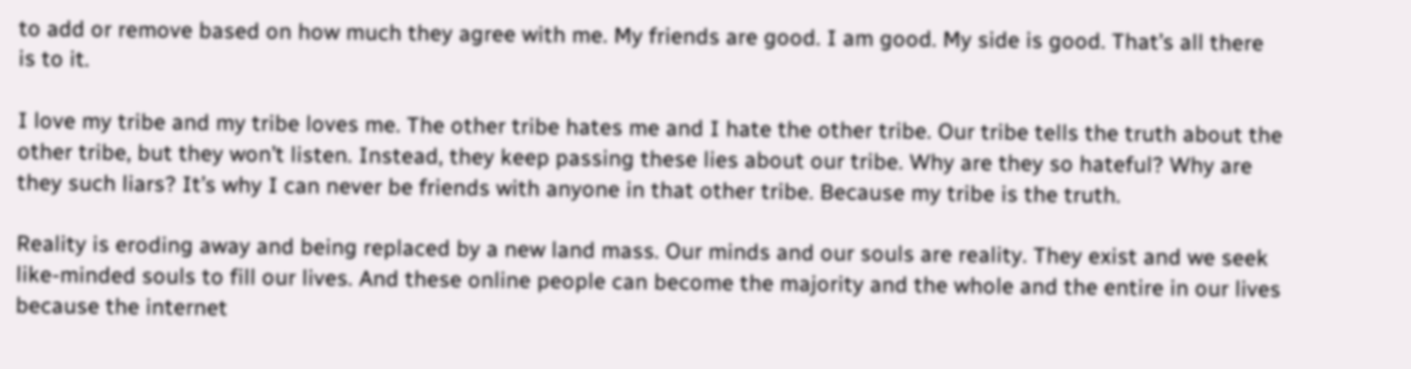to add or remove based on how much they agree with me. My friends are good. I am good. My side is good. That’s all there is to it.

I love my tribe and my tribe loves me. The other tribe hates me and I hate the other tribe. Our tribe tells the truth about the other tribe, but they won’t listen. Instead, they keep passing these lies about our tribe. Why are they so hateful? Why are they such liars? It’s why I can never be friends with anyone in that other tribe. Because my tribe is the truth.

Reality is eroding away and being replaced by a new land mass. Our minds and our souls are reality. They exist and we seek like-minded souls to fill our lives. And these online people can become the majority and the whole and the entire in our lives because the internet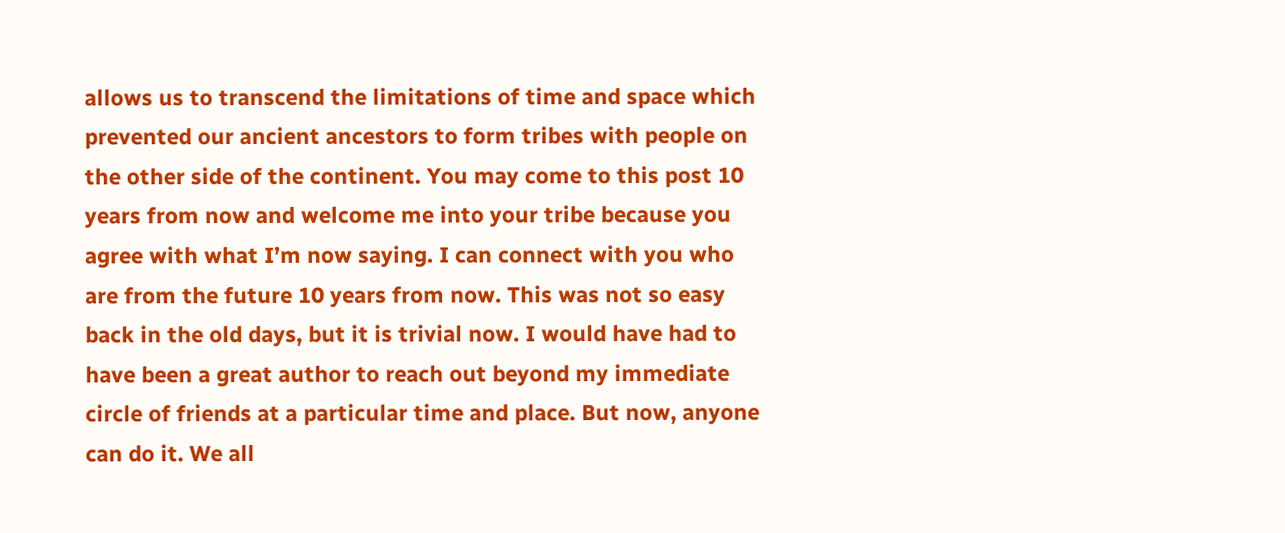allows us to transcend the limitations of time and space which prevented our ancient ancestors to form tribes with people on the other side of the continent. You may come to this post 10 years from now and welcome me into your tribe because you agree with what I’m now saying. I can connect with you who are from the future 10 years from now. This was not so easy back in the old days, but it is trivial now. I would have had to have been a great author to reach out beyond my immediate circle of friends at a particular time and place. But now, anyone can do it. We all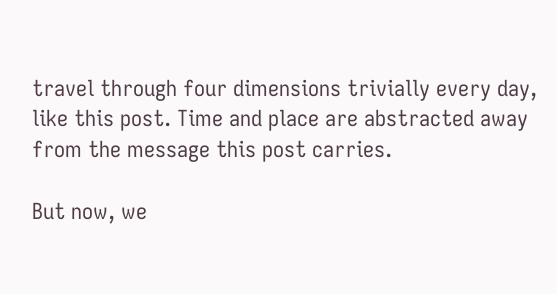travel through four dimensions trivially every day, like this post. Time and place are abstracted away from the message this post carries.

But now, we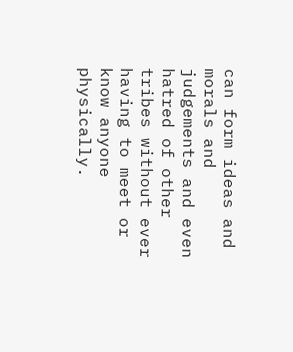can form ideas and morals and judgements and even hatred of other tribes without ever having to meet or know anyone physically.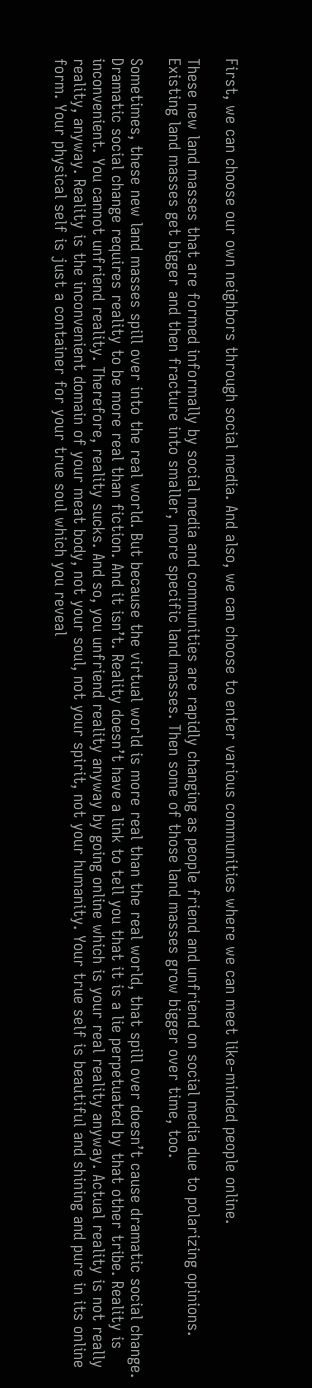First, we can choose our own neighbors through social media. And also, we can choose to enter various communities where we can meet like-minded people online.

These new land masses that are formed informally by social media and communities are rapidly changing as people friend and unfriend on social media due to polarizing opinions. Existing land masses get bigger and then fracture into smaller, more specific land masses. Then some of those land masses grow bigger over time, too.

Sometimes, these new land masses spill over into the real world. But because the virtual world is more real than the real world, that spill over doesn’t cause dramatic social change. Dramatic social change requires reality to be more real than fiction. And it isn’t. Reality doesn’t have a link to tell you that it is a lie perpetuated by that other tribe. Reality is inconvenient. You cannot unfriend reality. Therefore, reality sucks. And so, you unfriend reality anyway by going online which is your real reality anyway. Actual reality is not really reality, anyway. Reality is the inconvenient domain of your meat body, not your soul, not your spirit, not your humanity. Your true self is beautiful and shining and pure in its online form. Your physical self is just a container for your true soul which you reveal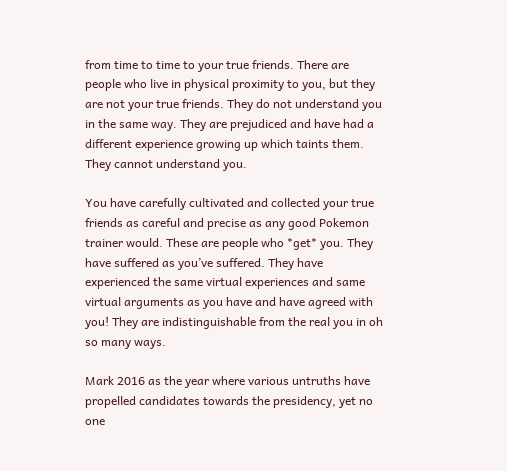from time to time to your true friends. There are people who live in physical proximity to you, but they are not your true friends. They do not understand you in the same way. They are prejudiced and have had a different experience growing up which taints them. They cannot understand you.

You have carefully cultivated and collected your true friends as careful and precise as any good Pokemon trainer would. These are people who *get* you. They have suffered as you’ve suffered. They have experienced the same virtual experiences and same virtual arguments as you have and have agreed with you! They are indistinguishable from the real you in oh so many ways.

Mark 2016 as the year where various untruths have propelled candidates towards the presidency, yet no one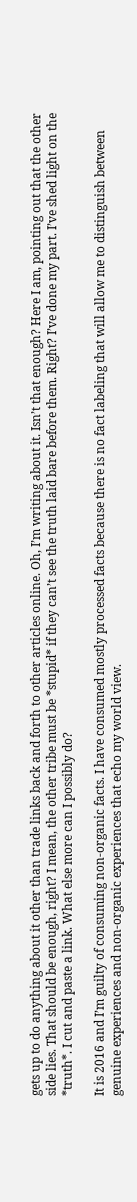gets up to do anything about it other than trade links back and forth to other articles online. Oh, I’m writing about it. Isn’t that enough? Here I am, pointing out that the other side lies. That should be enough, right? I mean, the other tribe must be *stupid* if they can’t see the truth laid bare before them. Right? I’ve done my part. I’ve shed light on the *truth*. I cut and paste a link. What else more can I possibly do?

It is 2016 and I’m guilty of consuming non-organic facts. I have consumed mostly processed facts because there is no fact labeling that will allow me to distinguish between genuine experiences and non-organic experiences that echo my world view.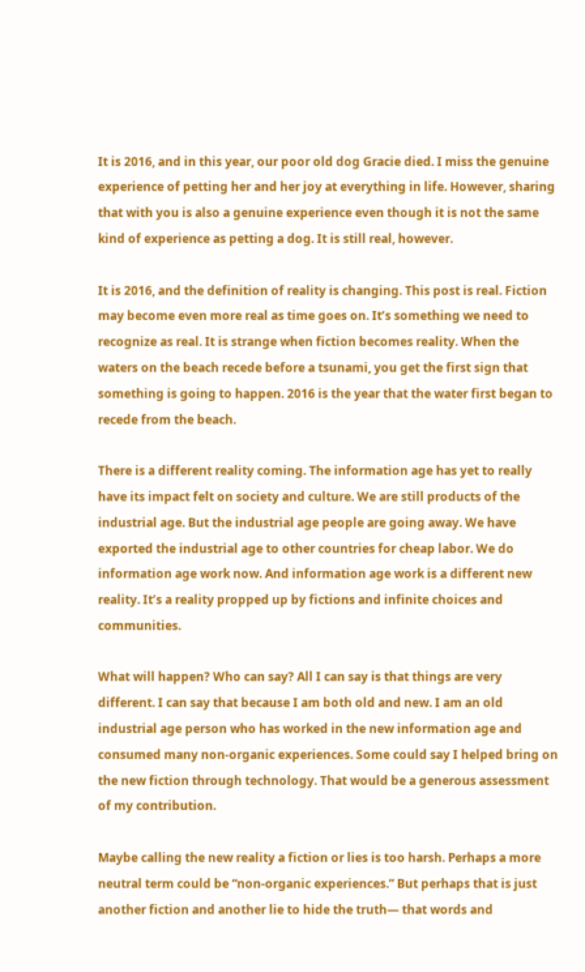It is 2016, and in this year, our poor old dog Gracie died. I miss the genuine experience of petting her and her joy at everything in life. However, sharing that with you is also a genuine experience even though it is not the same kind of experience as petting a dog. It is still real, however.

It is 2016, and the definition of reality is changing. This post is real. Fiction may become even more real as time goes on. It’s something we need to recognize as real. It is strange when fiction becomes reality. When the waters on the beach recede before a tsunami, you get the first sign that something is going to happen. 2016 is the year that the water first began to recede from the beach.

There is a different reality coming. The information age has yet to really have its impact felt on society and culture. We are still products of the industrial age. But the industrial age people are going away. We have exported the industrial age to other countries for cheap labor. We do information age work now. And information age work is a different new reality. It’s a reality propped up by fictions and infinite choices and communities.

What will happen? Who can say? All I can say is that things are very different. I can say that because I am both old and new. I am an old industrial age person who has worked in the new information age and consumed many non-organic experiences. Some could say I helped bring on the new fiction through technology. That would be a generous assessment of my contribution.

Maybe calling the new reality a fiction or lies is too harsh. Perhaps a more neutral term could be “non-organic experiences.” But perhaps that is just another fiction and another lie to hide the truth— that words and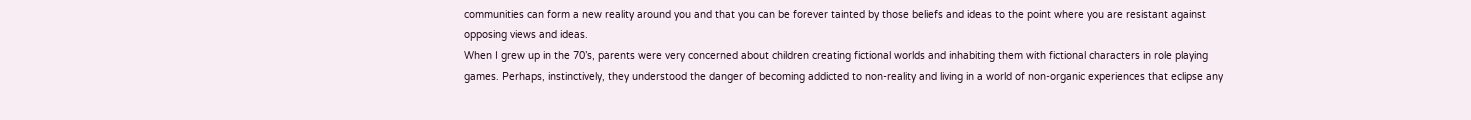communities can form a new reality around you and that you can be forever tainted by those beliefs and ideas to the point where you are resistant against opposing views and ideas.
When I grew up in the 70’s, parents were very concerned about children creating fictional worlds and inhabiting them with fictional characters in role playing games. Perhaps, instinctively, they understood the danger of becoming addicted to non-reality and living in a world of non-organic experiences that eclipse any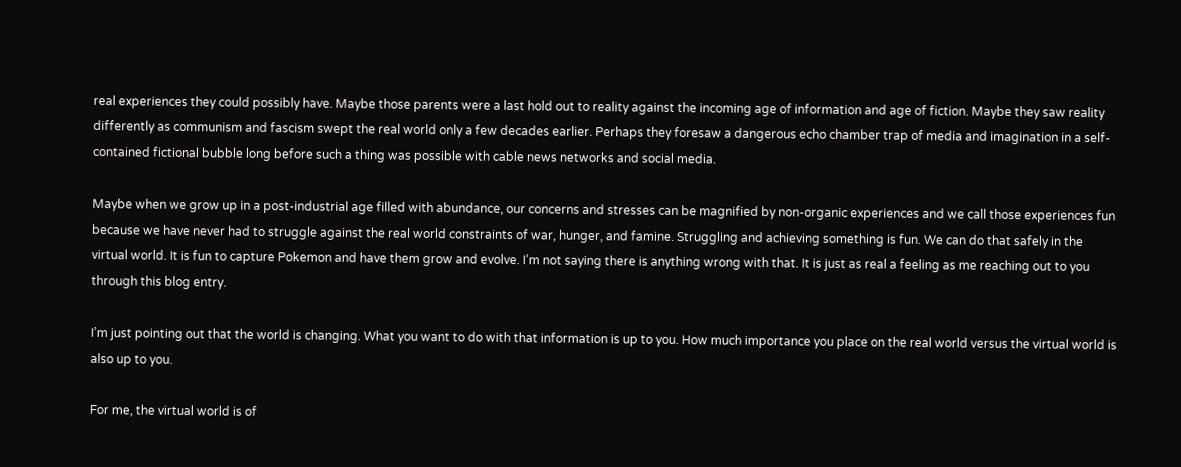real experiences they could possibly have. Maybe those parents were a last hold out to reality against the incoming age of information and age of fiction. Maybe they saw reality differently as communism and fascism swept the real world only a few decades earlier. Perhaps they foresaw a dangerous echo chamber trap of media and imagination in a self-contained fictional bubble long before such a thing was possible with cable news networks and social media.

Maybe when we grow up in a post-industrial age filled with abundance, our concerns and stresses can be magnified by non-organic experiences and we call those experiences fun because we have never had to struggle against the real world constraints of war, hunger, and famine. Struggling and achieving something is fun. We can do that safely in the virtual world. It is fun to capture Pokemon and have them grow and evolve. I’m not saying there is anything wrong with that. It is just as real a feeling as me reaching out to you through this blog entry.

I’m just pointing out that the world is changing. What you want to do with that information is up to you. How much importance you place on the real world versus the virtual world is also up to you.

For me, the virtual world is of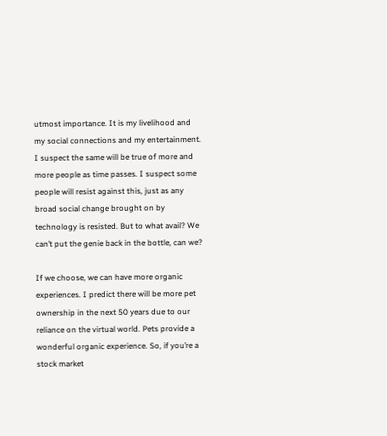utmost importance. It is my livelihood and my social connections and my entertainment. I suspect the same will be true of more and more people as time passes. I suspect some people will resist against this, just as any broad social change brought on by technology is resisted. But to what avail? We can’t put the genie back in the bottle, can we?

If we choose, we can have more organic experiences. I predict there will be more pet ownership in the next 50 years due to our reliance on the virtual world. Pets provide a wonderful organic experience. So, if you’re a stock market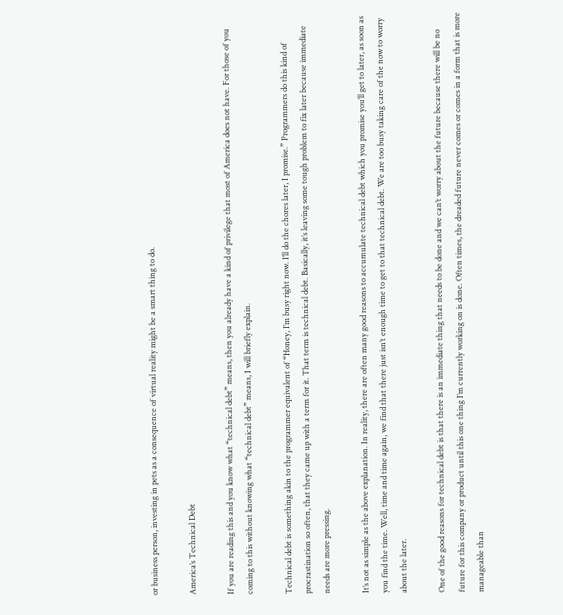or business person, investing in pets as a consequence of virtual reality might be a smart thing to do.

America’s Technical Debt

If you are reading this and you know what “technical debt” means, then you already have a kind of privilege that most of America does not have. For those of you coming to this without knowing what “technical debt” means, I will briefly explain.

Technical debt is something akin to the programmer equivalent of “Honey, I’m busy right now. I’ll do the chores later, I promise.” Programmers do this kind of procrastination so often, that they came up with a term for it. That term is technical debt. Basically, it’s leaving some tough problem to fix later because immediate needs are more pressing.

It’s not as simple as the above explanation. In reality, there are often many good reasons to accumulate technical debt which you promise you’ll get to later, as soon as you find the time. Well, time and time again, we find that there just isn’t enough time to get to that technical debt. We are too busy taking care of the now to worry about the later.

One of the good reasons for technical debt is that there is an immediate thing that needs to be done and we can’t worry about the future because there will be no future for this company or product until this one thing I’m currently working on is done. Often times, the dreaded future never comes or comes in a form that is more manageable than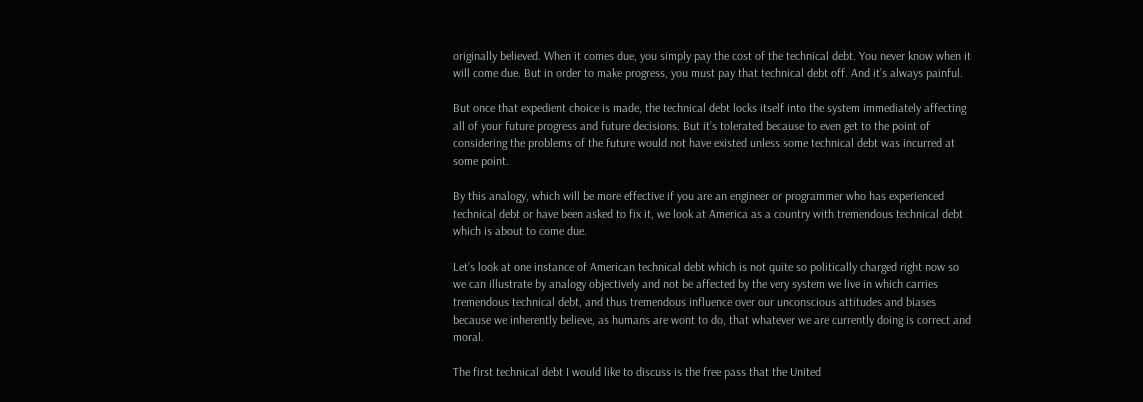originally believed. When it comes due, you simply pay the cost of the technical debt. You never know when it will come due. But in order to make progress, you must pay that technical debt off. And it’s always painful.

But once that expedient choice is made, the technical debt locks itself into the system immediately affecting all of your future progress and future decisions. But it’s tolerated because to even get to the point of considering the problems of the future would not have existed unless some technical debt was incurred at some point.

By this analogy, which will be more effective if you are an engineer or programmer who has experienced technical debt or have been asked to fix it, we look at America as a country with tremendous technical debt which is about to come due.

Let’s look at one instance of American technical debt which is not quite so politically charged right now so we can illustrate by analogy objectively and not be affected by the very system we live in which carries tremendous technical debt, and thus tremendous influence over our unconscious attitudes and biases because we inherently believe, as humans are wont to do, that whatever we are currently doing is correct and moral.

The first technical debt I would like to discuss is the free pass that the United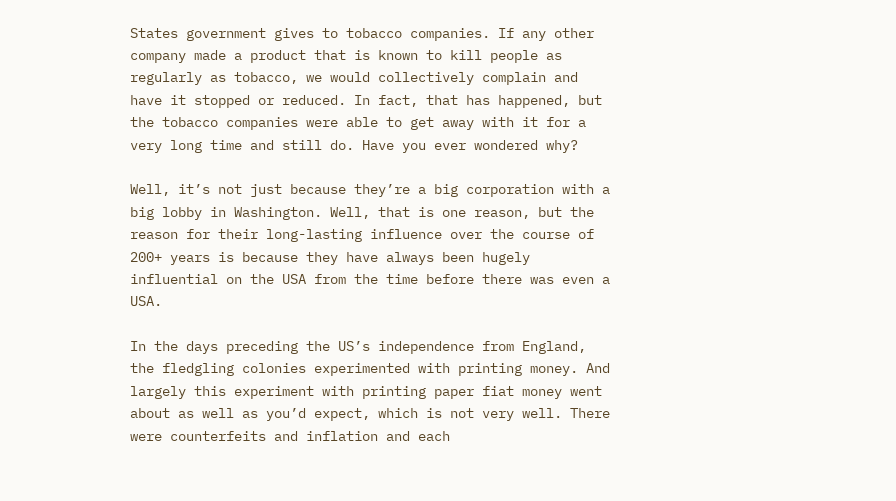States government gives to tobacco companies. If any other company made a product that is known to kill people as regularly as tobacco, we would collectively complain and have it stopped or reduced. In fact, that has happened, but the tobacco companies were able to get away with it for a very long time and still do. Have you ever wondered why?

Well, it’s not just because they’re a big corporation with a big lobby in Washington. Well, that is one reason, but the reason for their long-lasting influence over the course of 200+ years is because they have always been hugely influential on the USA from the time before there was even a USA.

In the days preceding the US’s independence from England, the fledgling colonies experimented with printing money. And largely this experiment with printing paper fiat money went about as well as you’d expect, which is not very well. There were counterfeits and inflation and each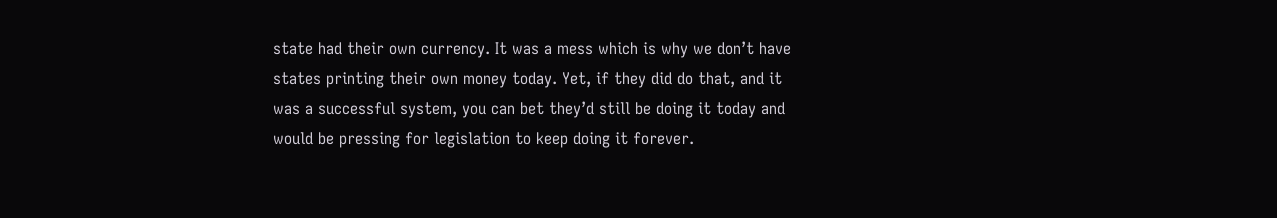state had their own currency. It was a mess which is why we don’t have states printing their own money today. Yet, if they did do that, and it was a successful system, you can bet they’d still be doing it today and would be pressing for legislation to keep doing it forever.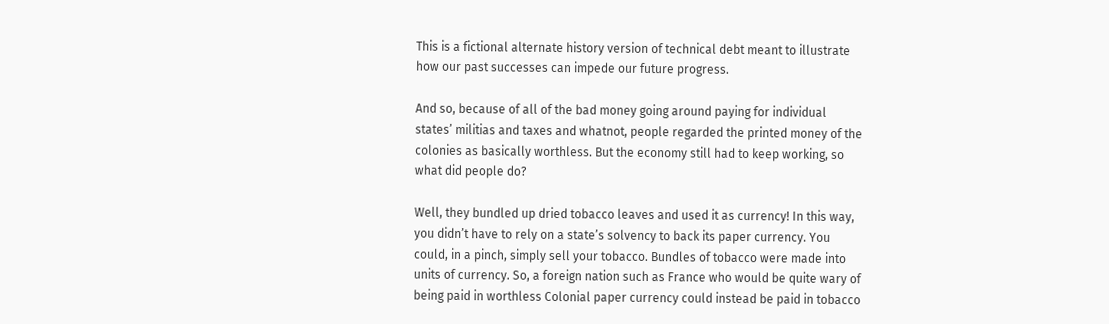This is a fictional alternate history version of technical debt meant to illustrate how our past successes can impede our future progress.

And so, because of all of the bad money going around paying for individual states’ militias and taxes and whatnot, people regarded the printed money of the colonies as basically worthless. But the economy still had to keep working, so what did people do?

Well, they bundled up dried tobacco leaves and used it as currency! In this way, you didn’t have to rely on a state’s solvency to back its paper currency. You could, in a pinch, simply sell your tobacco. Bundles of tobacco were made into units of currency. So, a foreign nation such as France who would be quite wary of being paid in worthless Colonial paper currency could instead be paid in tobacco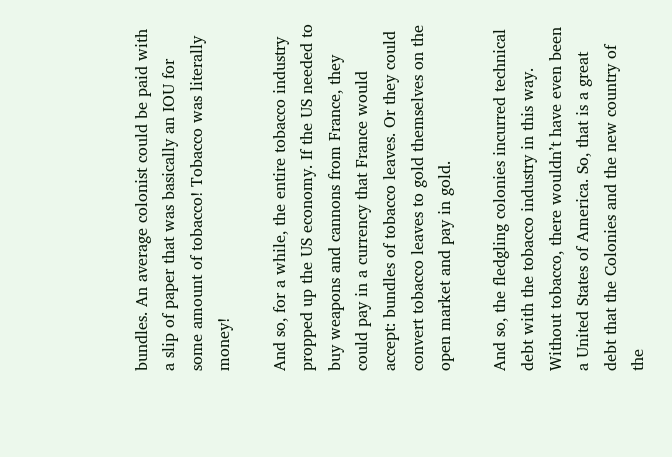bundles. An average colonist could be paid with a slip of paper that was basically an IOU for some amount of tobacco! Tobacco was literally money!

And so, for a while, the entire tobacco industry propped up the US economy. If the US needed to buy weapons and cannons from France, they could pay in a currency that France would accept: bundles of tobacco leaves. Or they could convert tobacco leaves to gold themselves on the open market and pay in gold.

And so, the fledgling colonies incurred technical debt with the tobacco industry in this way. Without tobacco, there wouldn’t have even been a United States of America. So, that is a great debt that the Colonies and the new country of the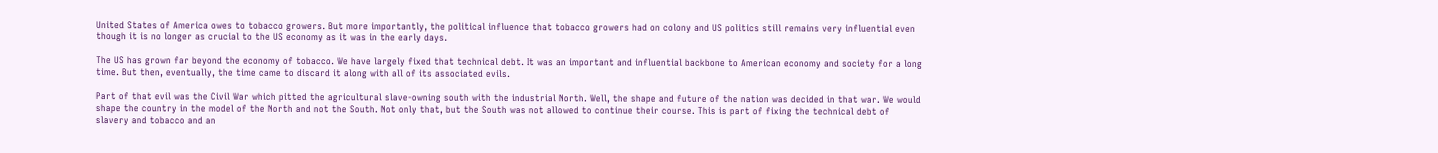United States of America owes to tobacco growers. But more importantly, the political influence that tobacco growers had on colony and US politics still remains very influential even though it is no longer as crucial to the US economy as it was in the early days.

The US has grown far beyond the economy of tobacco. We have largely fixed that technical debt. It was an important and influential backbone to American economy and society for a long time. But then, eventually, the time came to discard it along with all of its associated evils.

Part of that evil was the Civil War which pitted the agricultural slave-owning south with the industrial North. Well, the shape and future of the nation was decided in that war. We would shape the country in the model of the North and not the South. Not only that, but the South was not allowed to continue their course. This is part of fixing the technical debt of slavery and tobacco and an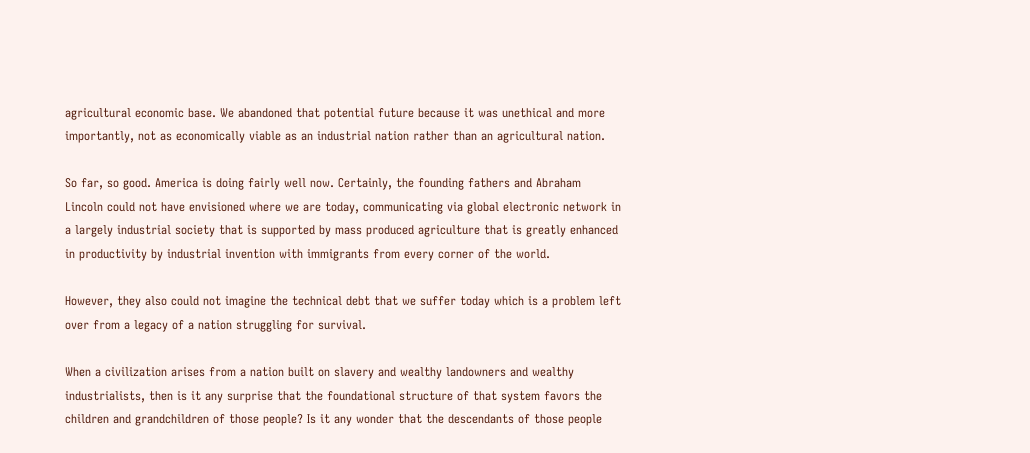agricultural economic base. We abandoned that potential future because it was unethical and more importantly, not as economically viable as an industrial nation rather than an agricultural nation.

So far, so good. America is doing fairly well now. Certainly, the founding fathers and Abraham Lincoln could not have envisioned where we are today, communicating via global electronic network in a largely industrial society that is supported by mass produced agriculture that is greatly enhanced in productivity by industrial invention with immigrants from every corner of the world.

However, they also could not imagine the technical debt that we suffer today which is a problem left over from a legacy of a nation struggling for survival.

When a civilization arises from a nation built on slavery and wealthy landowners and wealthy industrialists, then is it any surprise that the foundational structure of that system favors the children and grandchildren of those people? Is it any wonder that the descendants of those people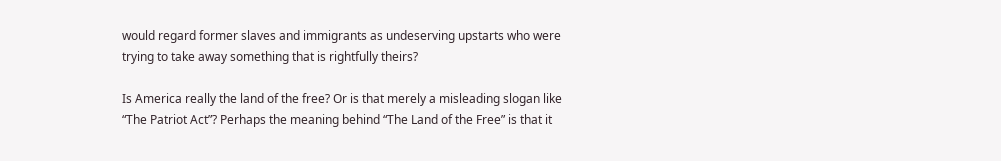would regard former slaves and immigrants as undeserving upstarts who were trying to take away something that is rightfully theirs?

Is America really the land of the free? Or is that merely a misleading slogan like “The Patriot Act”? Perhaps the meaning behind “The Land of the Free” is that it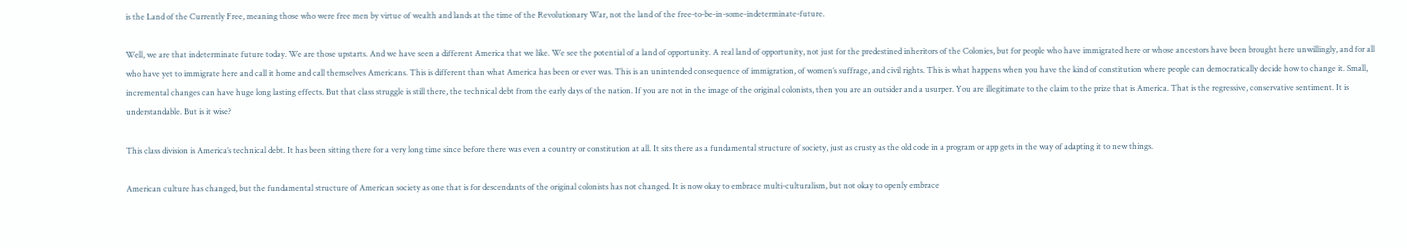is the Land of the Currently Free, meaning those who were free men by virtue of wealth and lands at the time of the Revolutionary War, not the land of the free-to-be-in-some-indeterminate-future.

Well, we are that indeterminate future today. We are those upstarts. And we have seen a different America that we like. We see the potential of a land of opportunity. A real land of opportunity, not just for the predestined inheritors of the Colonies, but for people who have immigrated here or whose ancestors have been brought here unwillingly, and for all who have yet to immigrate here and call it home and call themselves Americans. This is different than what America has been or ever was. This is an unintended consequence of immigration, of women’s suffrage, and civil rights. This is what happens when you have the kind of constitution where people can democratically decide how to change it. Small, incremental changes can have huge long lasting effects. But that class struggle is still there, the technical debt from the early days of the nation. If you are not in the image of the original colonists, then you are an outsider and a usurper. You are illegitimate to the claim to the prize that is America. That is the regressive, conservative sentiment. It is understandable. But is it wise?

This class division is America’s technical debt. It has been sitting there for a very long time since before there was even a country or constitution at all. It sits there as a fundamental structure of society, just as crusty as the old code in a program or app gets in the way of adapting it to new things.

American culture has changed, but the fundamental structure of American society as one that is for descendants of the original colonists has not changed. It is now okay to embrace multi-culturalism, but not okay to openly embrace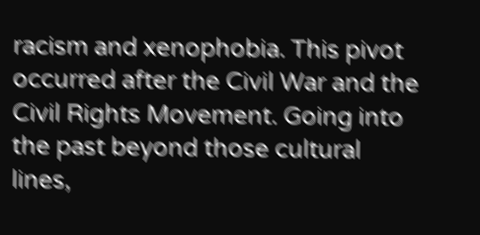racism and xenophobia. This pivot occurred after the Civil War and the Civil Rights Movement. Going into the past beyond those cultural lines,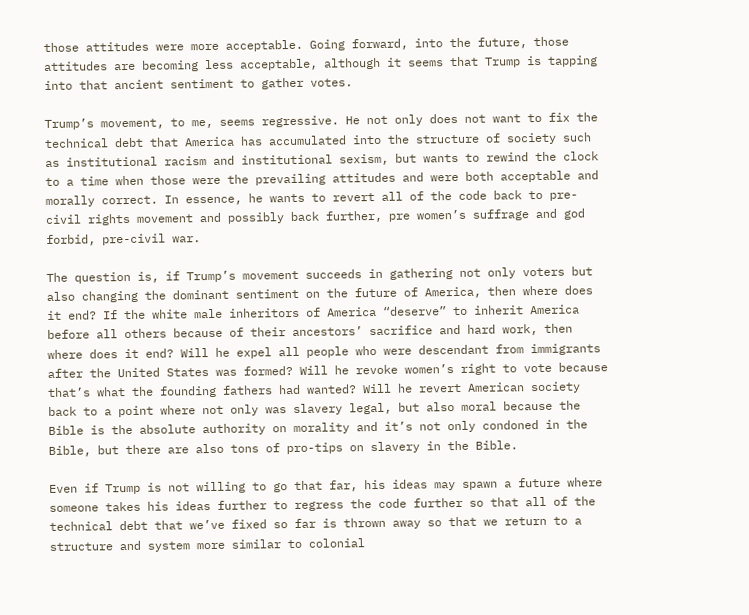those attitudes were more acceptable. Going forward, into the future, those attitudes are becoming less acceptable, although it seems that Trump is tapping into that ancient sentiment to gather votes.

Trump’s movement, to me, seems regressive. He not only does not want to fix the technical debt that America has accumulated into the structure of society such as institutional racism and institutional sexism, but wants to rewind the clock to a time when those were the prevailing attitudes and were both acceptable and morally correct. In essence, he wants to revert all of the code back to pre-civil rights movement and possibly back further, pre women’s suffrage and god forbid, pre-civil war.

The question is, if Trump’s movement succeeds in gathering not only voters but also changing the dominant sentiment on the future of America, then where does it end? If the white male inheritors of America “deserve” to inherit America before all others because of their ancestors’ sacrifice and hard work, then where does it end? Will he expel all people who were descendant from immigrants after the United States was formed? Will he revoke women’s right to vote because that’s what the founding fathers had wanted? Will he revert American society back to a point where not only was slavery legal, but also moral because the Bible is the absolute authority on morality and it’s not only condoned in the Bible, but there are also tons of pro-tips on slavery in the Bible.

Even if Trump is not willing to go that far, his ideas may spawn a future where someone takes his ideas further to regress the code further so that all of the technical debt that we’ve fixed so far is thrown away so that we return to a structure and system more similar to colonial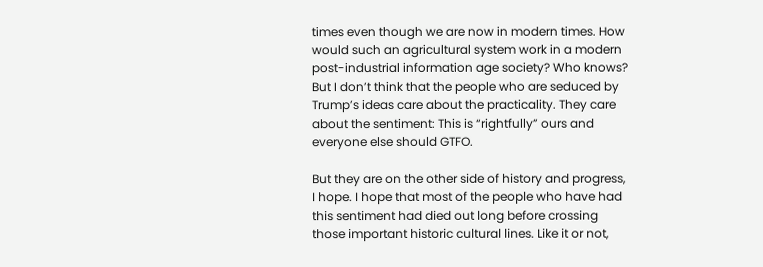times even though we are now in modern times. How would such an agricultural system work in a modern post-industrial information age society? Who knows? But I don’t think that the people who are seduced by Trump’s ideas care about the practicality. They care about the sentiment: This is “rightfully” ours and everyone else should GTFO.

But they are on the other side of history and progress, I hope. I hope that most of the people who have had this sentiment had died out long before crossing those important historic cultural lines. Like it or not,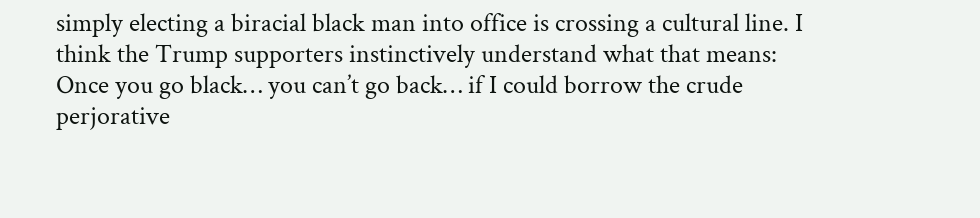simply electing a biracial black man into office is crossing a cultural line. I think the Trump supporters instinctively understand what that means: Once you go black… you can’t go back… if I could borrow the crude perjorative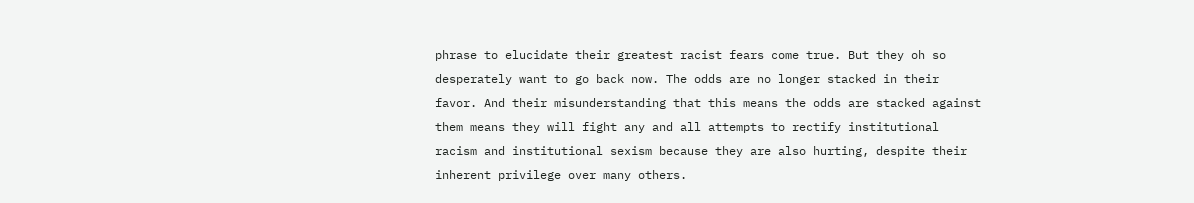phrase to elucidate their greatest racist fears come true. But they oh so desperately want to go back now. The odds are no longer stacked in their favor. And their misunderstanding that this means the odds are stacked against them means they will fight any and all attempts to rectify institutional racism and institutional sexism because they are also hurting, despite their inherent privilege over many others.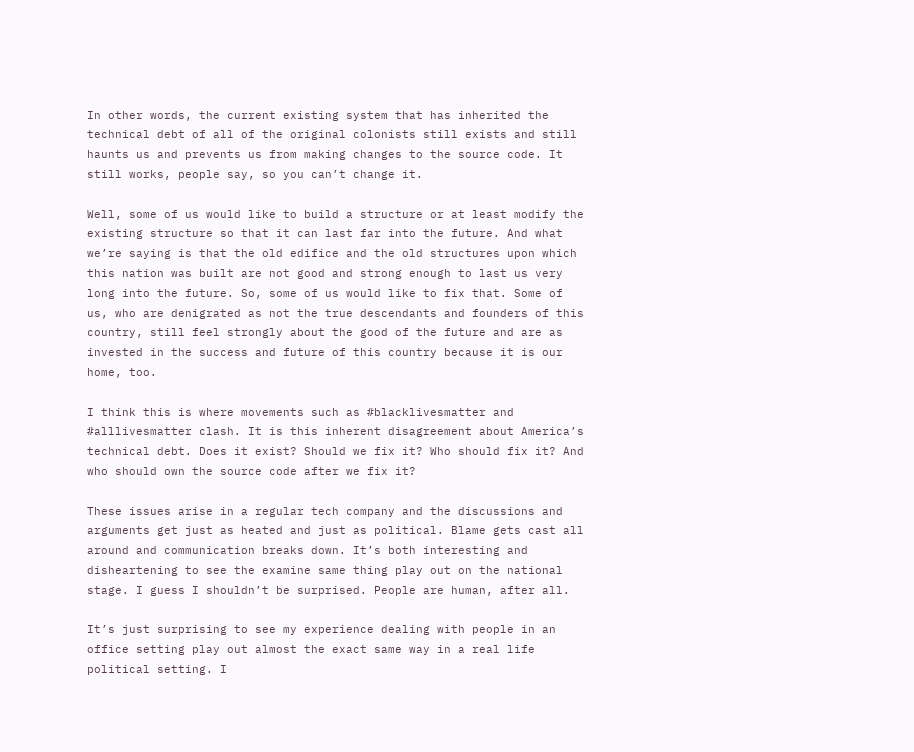In other words, the current existing system that has inherited the technical debt of all of the original colonists still exists and still haunts us and prevents us from making changes to the source code. It still works, people say, so you can’t change it.

Well, some of us would like to build a structure or at least modify the existing structure so that it can last far into the future. And what we’re saying is that the old edifice and the old structures upon which this nation was built are not good and strong enough to last us very long into the future. So, some of us would like to fix that. Some of us, who are denigrated as not the true descendants and founders of this country, still feel strongly about the good of the future and are as invested in the success and future of this country because it is our home, too.

I think this is where movements such as #blacklivesmatter and #alllivesmatter clash. It is this inherent disagreement about America’s technical debt. Does it exist? Should we fix it? Who should fix it? And who should own the source code after we fix it?

These issues arise in a regular tech company and the discussions and arguments get just as heated and just as political. Blame gets cast all around and communication breaks down. It’s both interesting and disheartening to see the examine same thing play out on the national stage. I guess I shouldn’t be surprised. People are human, after all.

It’s just surprising to see my experience dealing with people in an office setting play out almost the exact same way in a real life political setting. I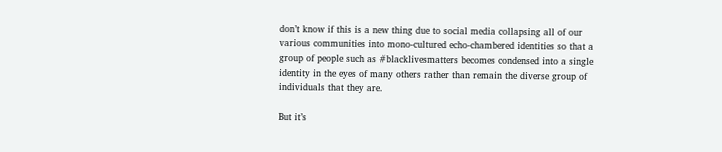don’t know if this is a new thing due to social media collapsing all of our various communities into mono-cultured echo-chambered identities so that a group of people such as #blacklivesmatters becomes condensed into a single identity in the eyes of many others rather than remain the diverse group of individuals that they are.

But it’s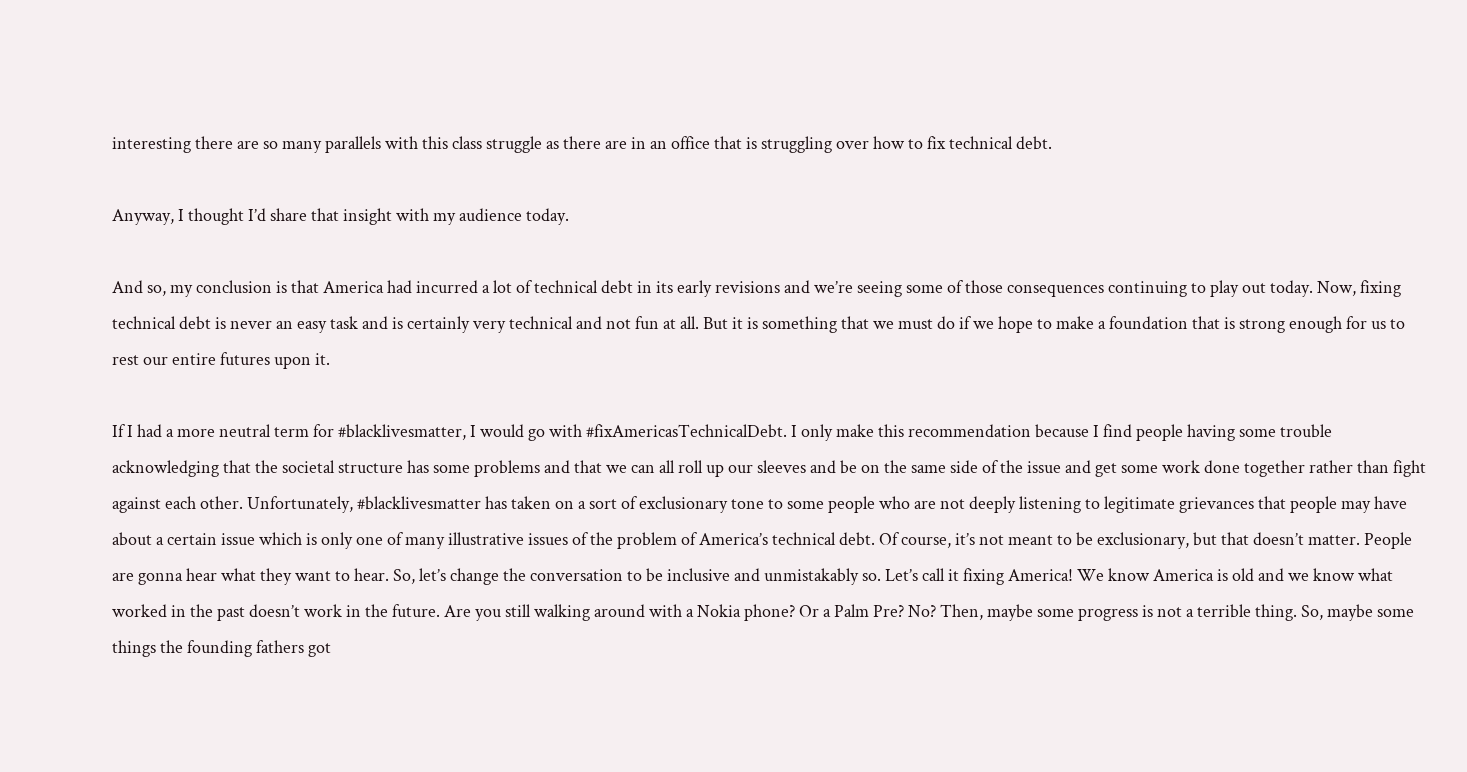interesting there are so many parallels with this class struggle as there are in an office that is struggling over how to fix technical debt.

Anyway, I thought I’d share that insight with my audience today.

And so, my conclusion is that America had incurred a lot of technical debt in its early revisions and we’re seeing some of those consequences continuing to play out today. Now, fixing technical debt is never an easy task and is certainly very technical and not fun at all. But it is something that we must do if we hope to make a foundation that is strong enough for us to rest our entire futures upon it.

If I had a more neutral term for #blacklivesmatter, I would go with #fixAmericasTechnicalDebt. I only make this recommendation because I find people having some trouble acknowledging that the societal structure has some problems and that we can all roll up our sleeves and be on the same side of the issue and get some work done together rather than fight against each other. Unfortunately, #blacklivesmatter has taken on a sort of exclusionary tone to some people who are not deeply listening to legitimate grievances that people may have about a certain issue which is only one of many illustrative issues of the problem of America’s technical debt. Of course, it’s not meant to be exclusionary, but that doesn’t matter. People are gonna hear what they want to hear. So, let’s change the conversation to be inclusive and unmistakably so. Let’s call it fixing America! We know America is old and we know what worked in the past doesn’t work in the future. Are you still walking around with a Nokia phone? Or a Palm Pre? No? Then, maybe some progress is not a terrible thing. So, maybe some things the founding fathers got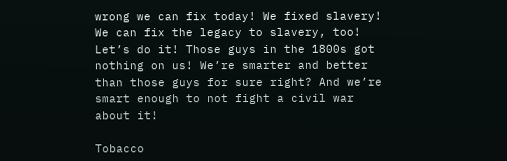wrong we can fix today! We fixed slavery! We can fix the legacy to slavery, too! Let’s do it! Those guys in the 1800s got nothing on us! We’re smarter and better than those guys for sure right? And we’re smart enough to not fight a civil war about it!

Tobacco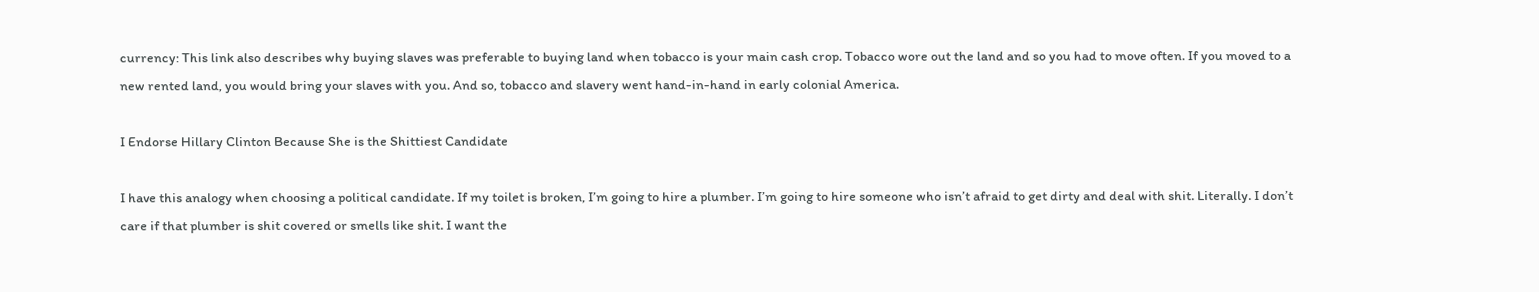currency: This link also describes why buying slaves was preferable to buying land when tobacco is your main cash crop. Tobacco wore out the land and so you had to move often. If you moved to a new rented land, you would bring your slaves with you. And so, tobacco and slavery went hand-in-hand in early colonial America.

I Endorse Hillary Clinton Because She is the Shittiest Candidate

I have this analogy when choosing a political candidate. If my toilet is broken, I’m going to hire a plumber. I’m going to hire someone who isn’t afraid to get dirty and deal with shit. Literally. I don’t care if that plumber is shit covered or smells like shit. I want the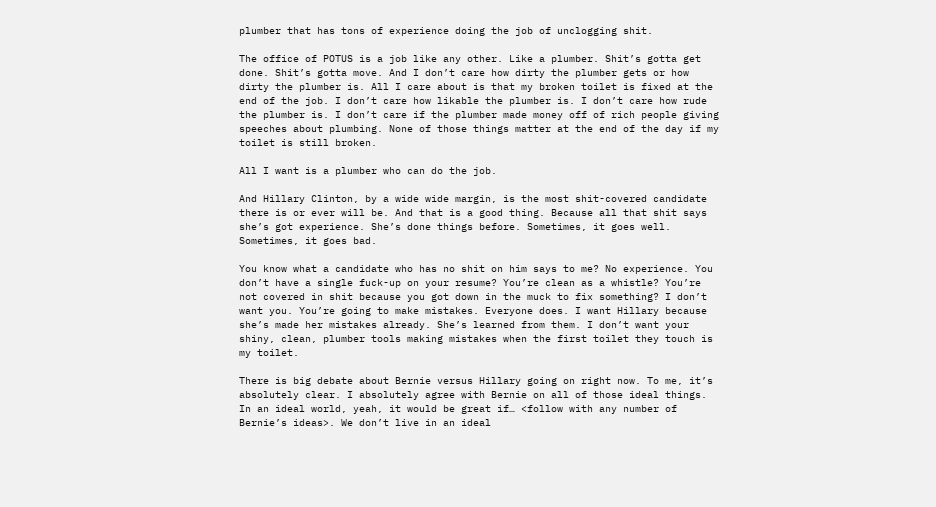plumber that has tons of experience doing the job of unclogging shit.

The office of POTUS is a job like any other. Like a plumber. Shit’s gotta get done. Shit’s gotta move. And I don’t care how dirty the plumber gets or how dirty the plumber is. All I care about is that my broken toilet is fixed at the end of the job. I don’t care how likable the plumber is. I don’t care how rude the plumber is. I don’t care if the plumber made money off of rich people giving speeches about plumbing. None of those things matter at the end of the day if my toilet is still broken.

All I want is a plumber who can do the job.

And Hillary Clinton, by a wide wide margin, is the most shit-covered candidate there is or ever will be. And that is a good thing. Because all that shit says she’s got experience. She’s done things before. Sometimes, it goes well. Sometimes, it goes bad.

You know what a candidate who has no shit on him says to me? No experience. You don’t have a single fuck-up on your resume? You’re clean as a whistle? You’re not covered in shit because you got down in the muck to fix something? I don’t want you. You’re going to make mistakes. Everyone does. I want Hillary because she’s made her mistakes already. She’s learned from them. I don’t want your shiny, clean, plumber tools making mistakes when the first toilet they touch is my toilet.

There is big debate about Bernie versus Hillary going on right now. To me, it’s absolutely clear. I absolutely agree with Bernie on all of those ideal things. In an ideal world, yeah, it would be great if… <follow with any number of Bernie’s ideas>. We don’t live in an ideal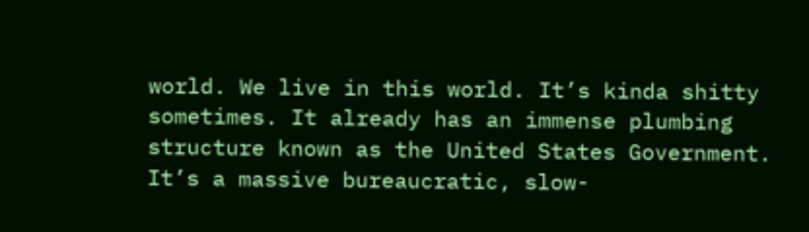world. We live in this world. It’s kinda shitty sometimes. It already has an immense plumbing structure known as the United States Government. It’s a massive bureaucratic, slow-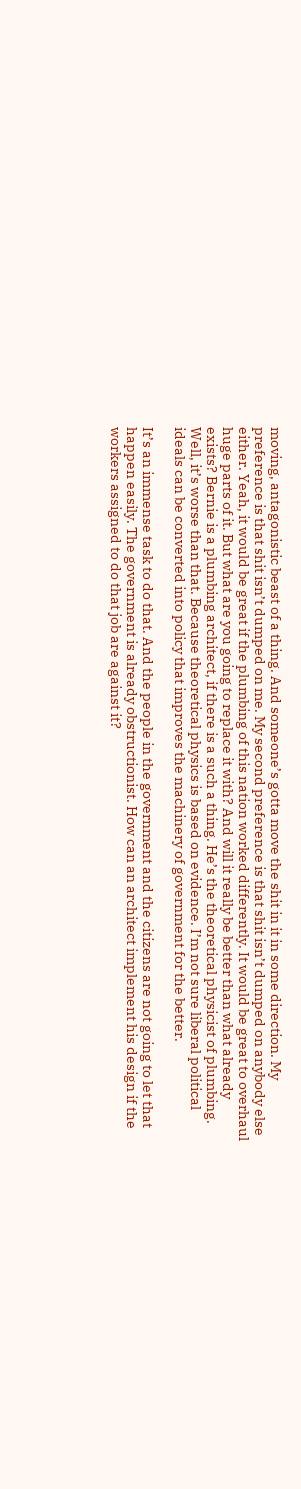moving, antagonistic beast of a thing. And someone’s gotta move the shit in it in some direction. My preference is that shit isn’t dumped on me. My second preference is that shit isn’t dumped on anybody else either. Yeah, it would be great if the plumbing of this nation worked differently. It would be great to overhaul huge parts of it. But what are you going to replace it with? And will it really be better than what already exists? Bernie is a plumbing architect, if there is a such a thing. He’s the theoretical physicist of plumbing. Well, it’s worse than that. Because theoretical physics is based on evidence. I’m not sure liberal political ideals can be converted into policy that improves the machinery of government for the better.

It’s an immense task to do that. And the people in the government and the citizens are not going to let that happen easily. The government is already obstructionist. How can an architect implement his design if the workers assigned to do that job are against it?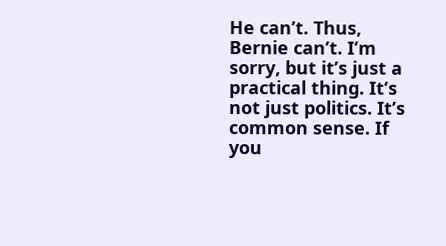He can’t. Thus, Bernie can’t. I’m sorry, but it’s just a practical thing. It’s not just politics. It’s common sense. If you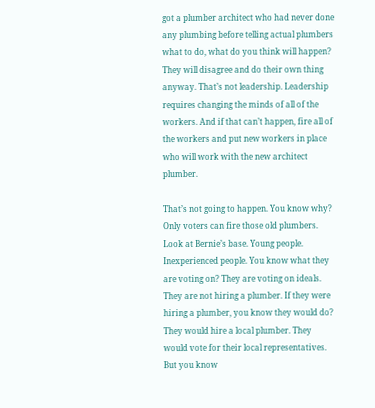got a plumber architect who had never done any plumbing before telling actual plumbers what to do, what do you think will happen? They will disagree and do their own thing anyway. That’s not leadership. Leadership requires changing the minds of all of the workers. And if that can’t happen, fire all of the workers and put new workers in place who will work with the new architect plumber.

That’s not going to happen. You know why? Only voters can fire those old plumbers. Look at Bernie’s base. Young people. Inexperienced people. You know what they are voting on? They are voting on ideals. They are not hiring a plumber. If they were hiring a plumber, you know they would do? They would hire a local plumber. They would vote for their local representatives. But you know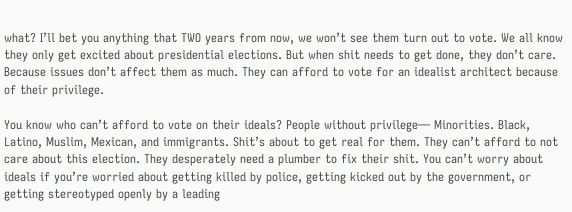what? I’ll bet you anything that TWO years from now, we won’t see them turn out to vote. We all know they only get excited about presidential elections. But when shit needs to get done, they don’t care. Because issues don’t affect them as much. They can afford to vote for an idealist architect because of their privilege.

You know who can’t afford to vote on their ideals? People without privilege— Minorities. Black, Latino, Muslim, Mexican, and immigrants. Shit’s about to get real for them. They can’t afford to not care about this election. They desperately need a plumber to fix their shit. You can’t worry about ideals if you’re worried about getting killed by police, getting kicked out by the government, or getting stereotyped openly by a leading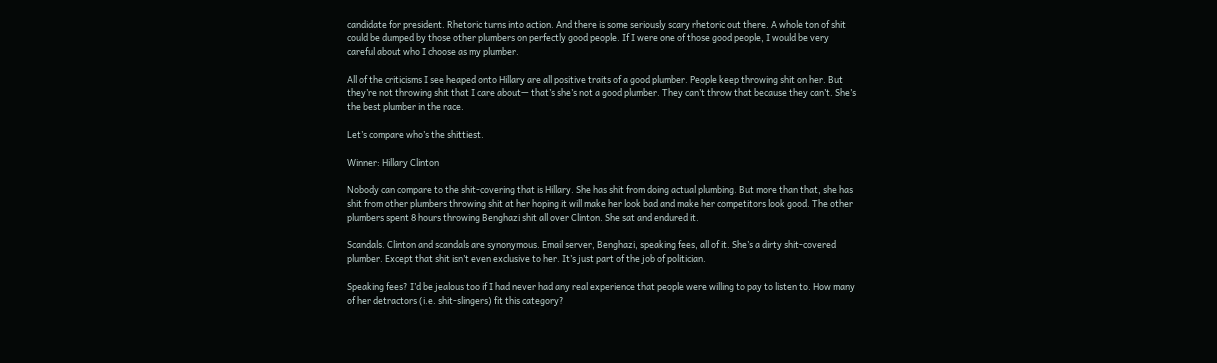candidate for president. Rhetoric turns into action. And there is some seriously scary rhetoric out there. A whole ton of shit could be dumped by those other plumbers on perfectly good people. If I were one of those good people, I would be very careful about who I choose as my plumber.

All of the criticisms I see heaped onto Hillary are all positive traits of a good plumber. People keep throwing shit on her. But they’re not throwing shit that I care about— that’s she’s not a good plumber. They can’t throw that because they can’t. She’s the best plumber in the race.

Let’s compare who’s the shittiest.

Winner: Hillary Clinton

Nobody can compare to the shit-covering that is Hillary. She has shit from doing actual plumbing. But more than that, she has shit from other plumbers throwing shit at her hoping it will make her look bad and make her competitors look good. The other plumbers spent 8 hours throwing Benghazi shit all over Clinton. She sat and endured it.

Scandals. Clinton and scandals are synonymous. Email server, Benghazi, speaking fees, all of it. She’s a dirty shit-covered plumber. Except that shit isn’t even exclusive to her. It’s just part of the job of politician.

Speaking fees? I’d be jealous too if I had never had any real experience that people were willing to pay to listen to. How many of her detractors (i.e. shit-slingers) fit this category?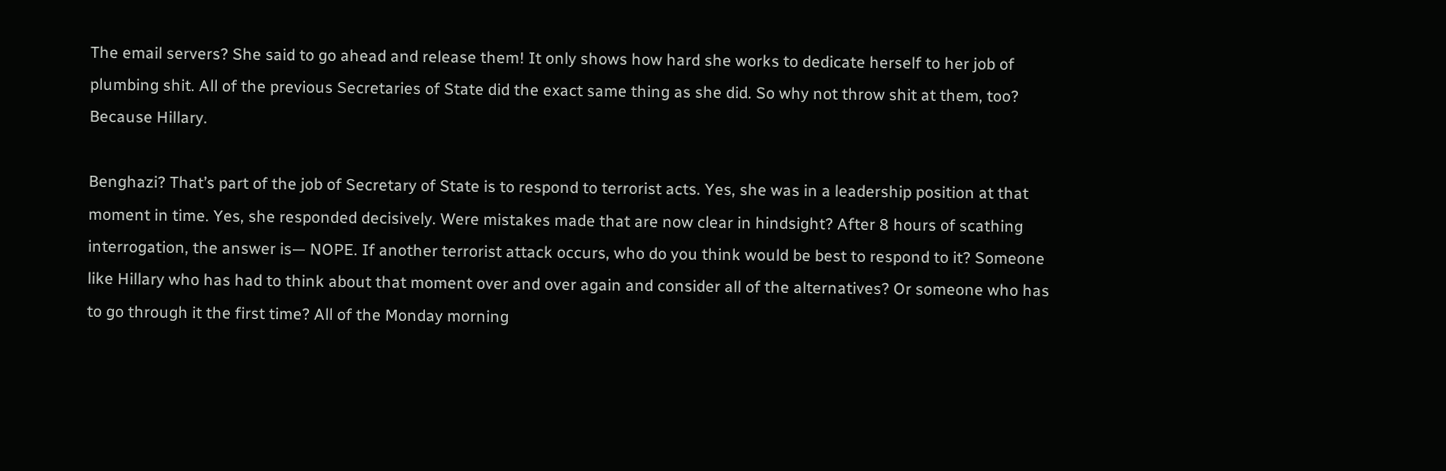The email servers? She said to go ahead and release them! It only shows how hard she works to dedicate herself to her job of plumbing shit. All of the previous Secretaries of State did the exact same thing as she did. So why not throw shit at them, too? Because Hillary.

Benghazi? That’s part of the job of Secretary of State is to respond to terrorist acts. Yes, she was in a leadership position at that moment in time. Yes, she responded decisively. Were mistakes made that are now clear in hindsight? After 8 hours of scathing interrogation, the answer is— NOPE. If another terrorist attack occurs, who do you think would be best to respond to it? Someone like Hillary who has had to think about that moment over and over again and consider all of the alternatives? Or someone who has to go through it the first time? All of the Monday morning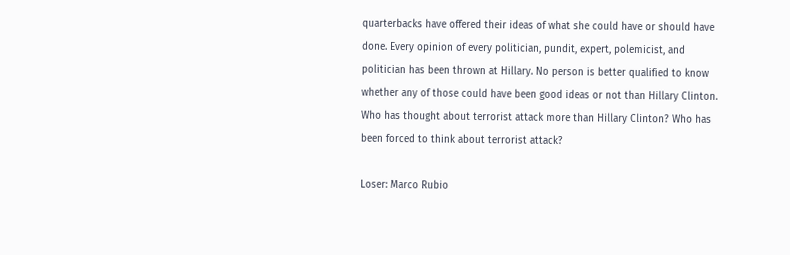quarterbacks have offered their ideas of what she could have or should have done. Every opinion of every politician, pundit, expert, polemicist, and politician has been thrown at Hillary. No person is better qualified to know whether any of those could have been good ideas or not than Hillary Clinton. Who has thought about terrorist attack more than Hillary Clinton? Who has been forced to think about terrorist attack?

Loser: Marco Rubio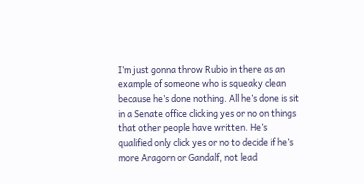I’m just gonna throw Rubio in there as an example of someone who is squeaky clean because he’s done nothing. All he’s done is sit in a Senate office clicking yes or no on things that other people have written. He’s qualified only click yes or no to decide if he’s more Aragorn or Gandalf, not lead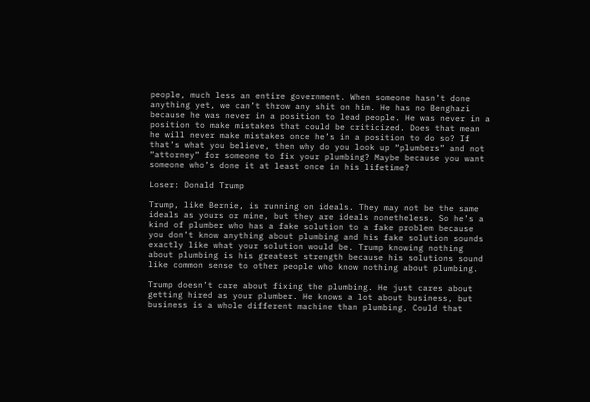people, much less an entire government. When someone hasn’t done anything yet, we can’t throw any shit on him. He has no Benghazi because he was never in a position to lead people. He was never in a position to make mistakes that could be criticized. Does that mean he will never make mistakes once he’s in a position to do so? If that’s what you believe, then why do you look up “plumbers” and not “attorney” for someone to fix your plumbing? Maybe because you want someone who’s done it at least once in his lifetime?

Loser: Donald Trump

Trump, like Bernie, is running on ideals. They may not be the same ideals as yours or mine, but they are ideals nonetheless. So he’s a kind of plumber who has a fake solution to a fake problem because you don’t know anything about plumbing and his fake solution sounds exactly like what your solution would be. Trump knowing nothing about plumbing is his greatest strength because his solutions sound like common sense to other people who know nothing about plumbing.

Trump doesn’t care about fixing the plumbing. He just cares about getting hired as your plumber. He knows a lot about business, but business is a whole different machine than plumbing. Could that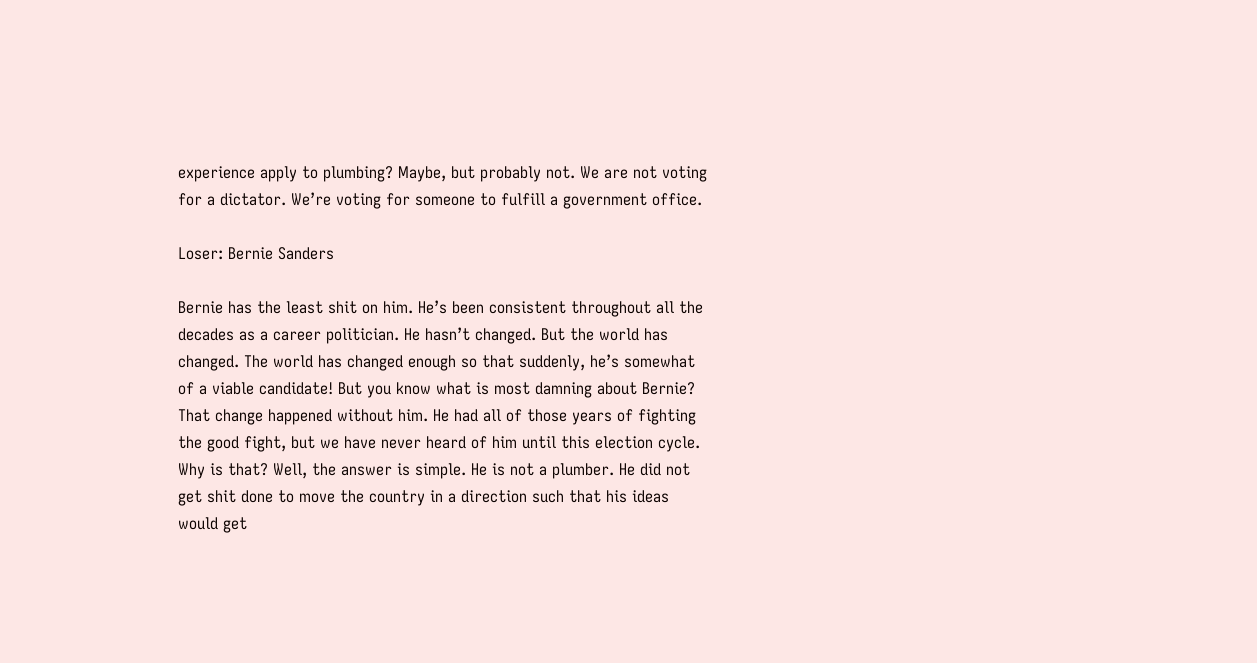experience apply to plumbing? Maybe, but probably not. We are not voting for a dictator. We’re voting for someone to fulfill a government office.

Loser: Bernie Sanders

Bernie has the least shit on him. He’s been consistent throughout all the decades as a career politician. He hasn’t changed. But the world has changed. The world has changed enough so that suddenly, he’s somewhat of a viable candidate! But you know what is most damning about Bernie? That change happened without him. He had all of those years of fighting the good fight, but we have never heard of him until this election cycle. Why is that? Well, the answer is simple. He is not a plumber. He did not get shit done to move the country in a direction such that his ideas would get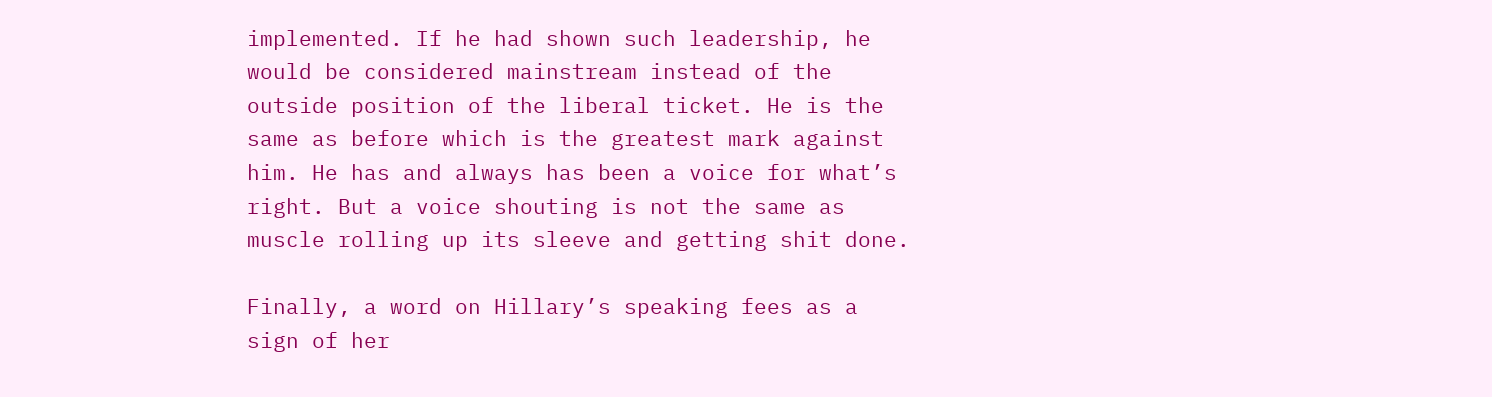implemented. If he had shown such leadership, he would be considered mainstream instead of the outside position of the liberal ticket. He is the same as before which is the greatest mark against him. He has and always has been a voice for what’s right. But a voice shouting is not the same as muscle rolling up its sleeve and getting shit done.

Finally, a word on Hillary’s speaking fees as a sign of her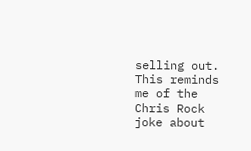selling out. This reminds me of the Chris Rock joke about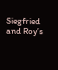Siegfried and Roy’s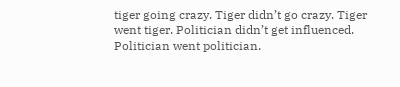tiger going crazy. Tiger didn’t go crazy. Tiger went tiger. Politician didn’t get influenced. Politician went politician.